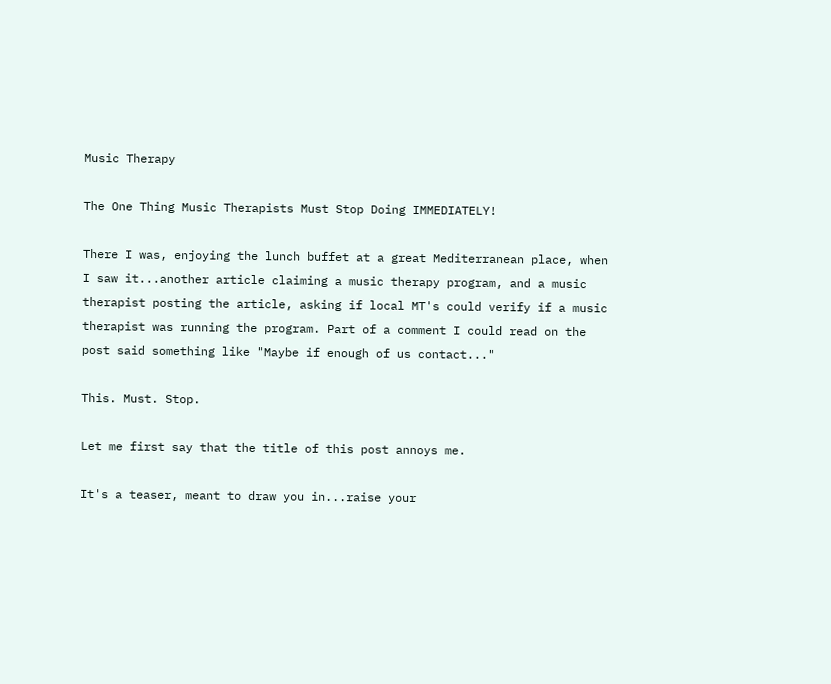Music Therapy

The One Thing Music Therapists Must Stop Doing IMMEDIATELY!

There I was, enjoying the lunch buffet at a great Mediterranean place, when I saw it...another article claiming a music therapy program, and a music therapist posting the article, asking if local MT's could verify if a music therapist was running the program. Part of a comment I could read on the post said something like "Maybe if enough of us contact..."

This. Must. Stop.

Let me first say that the title of this post annoys me.

It's a teaser, meant to draw you in...raise your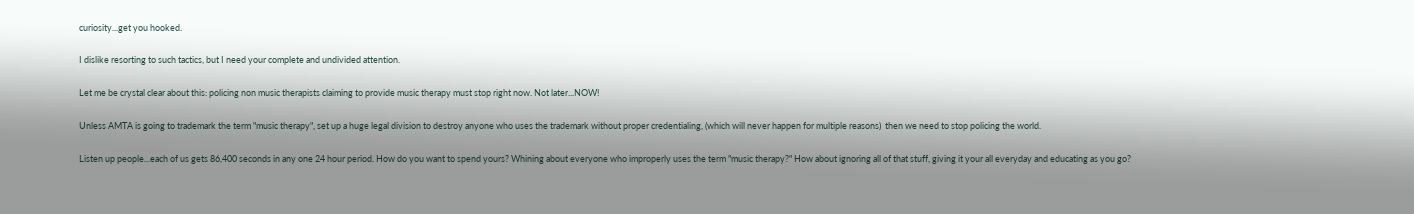curiosity...get you hooked.

I dislike resorting to such tactics, but I need your complete and undivided attention.

Let me be crystal clear about this: policing non music therapists claiming to provide music therapy must stop right now. Not later...NOW!

Unless AMTA is going to trademark the term "music therapy", set up a huge legal division to destroy anyone who uses the trademark without proper credentialing, (which will never happen for multiple reasons)  then we need to stop policing the world.

Listen up people...each of us gets 86,400 seconds in any one 24 hour period. How do you want to spend yours? Whining about everyone who improperly uses the term "music therapy?" How about ignoring all of that stuff, giving it your all everyday and educating as you go?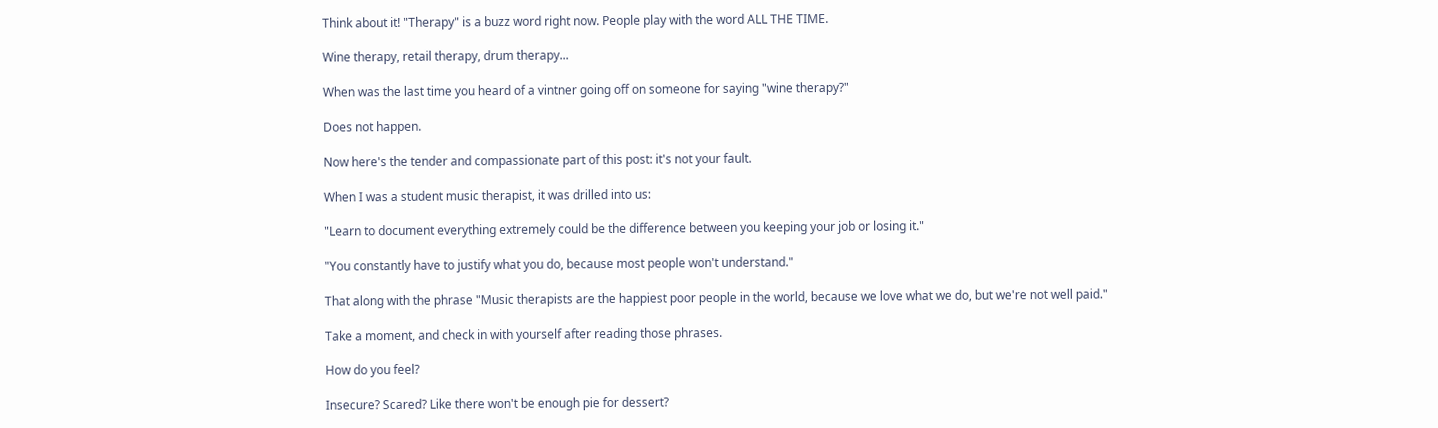Think about it! "Therapy" is a buzz word right now. People play with the word ALL THE TIME.

Wine therapy, retail therapy, drum therapy...

When was the last time you heard of a vintner going off on someone for saying "wine therapy?"

Does not happen.

Now here's the tender and compassionate part of this post: it's not your fault.

When I was a student music therapist, it was drilled into us:

"Learn to document everything extremely could be the difference between you keeping your job or losing it."

"You constantly have to justify what you do, because most people won't understand."

That along with the phrase "Music therapists are the happiest poor people in the world, because we love what we do, but we're not well paid."

Take a moment, and check in with yourself after reading those phrases.

How do you feel?

Insecure? Scared? Like there won't be enough pie for dessert?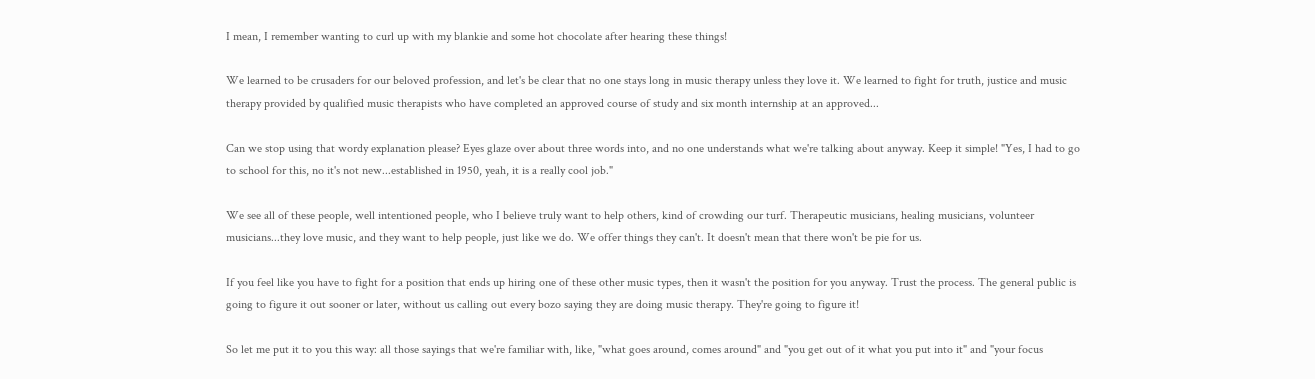I mean, I remember wanting to curl up with my blankie and some hot chocolate after hearing these things!

We learned to be crusaders for our beloved profession, and let's be clear that no one stays long in music therapy unless they love it. We learned to fight for truth, justice and music therapy provided by qualified music therapists who have completed an approved course of study and six month internship at an approved...

Can we stop using that wordy explanation please? Eyes glaze over about three words into, and no one understands what we're talking about anyway. Keep it simple! "Yes, I had to go to school for this, no it's not new...established in 1950, yeah, it is a really cool job."

We see all of these people, well intentioned people, who I believe truly want to help others, kind of crowding our turf. Therapeutic musicians, healing musicians, volunteer musicians...they love music, and they want to help people, just like we do. We offer things they can't. It doesn't mean that there won't be pie for us.

If you feel like you have to fight for a position that ends up hiring one of these other music types, then it wasn't the position for you anyway. Trust the process. The general public is going to figure it out sooner or later, without us calling out every bozo saying they are doing music therapy. They're going to figure it!

So let me put it to you this way: all those sayings that we're familiar with, like, "what goes around, comes around" and "you get out of it what you put into it" and "your focus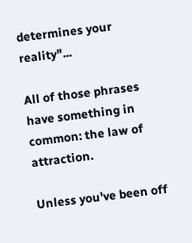determines your reality"...

All of those phrases have something in common: the law of attraction.

Unless you've been off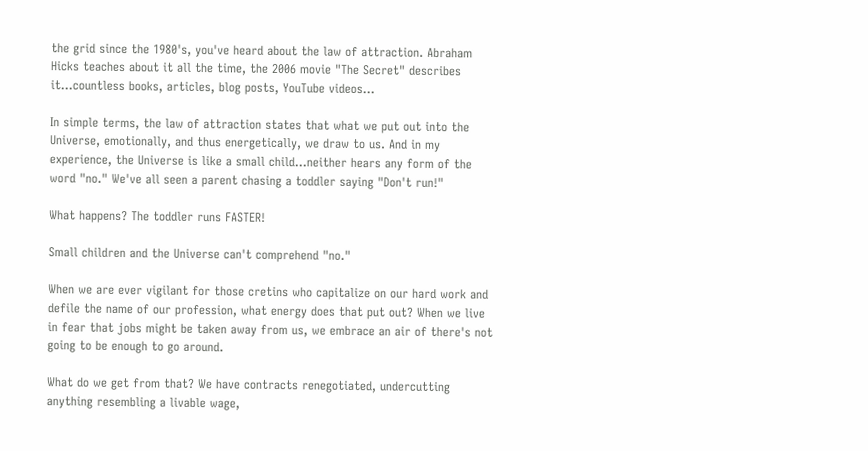the grid since the 1980's, you've heard about the law of attraction. Abraham Hicks teaches about it all the time, the 2006 movie "The Secret" describes it...countless books, articles, blog posts, YouTube videos...

In simple terms, the law of attraction states that what we put out into the Universe, emotionally, and thus energetically, we draw to us. And in my experience, the Universe is like a small child...neither hears any form of the word "no." We've all seen a parent chasing a toddler saying "Don't run!"

What happens? The toddler runs FASTER!

Small children and the Universe can't comprehend "no."

When we are ever vigilant for those cretins who capitalize on our hard work and defile the name of our profession, what energy does that put out? When we live in fear that jobs might be taken away from us, we embrace an air of there's not going to be enough to go around.

What do we get from that? We have contracts renegotiated, undercutting anything resembling a livable wage,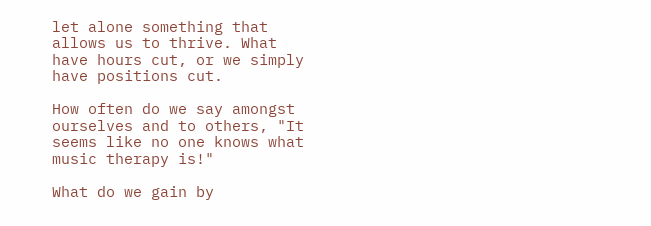let alone something that allows us to thrive. What have hours cut, or we simply have positions cut.

How often do we say amongst ourselves and to others, "It seems like no one knows what music therapy is!"

What do we gain by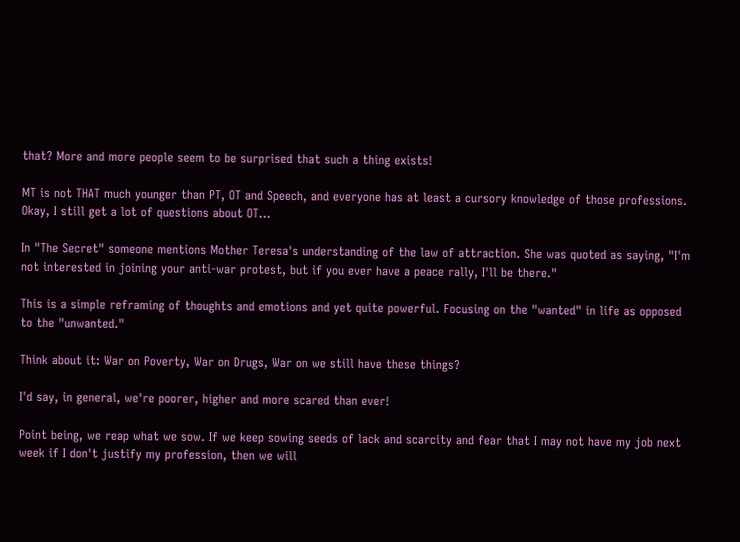that? More and more people seem to be surprised that such a thing exists!

MT is not THAT much younger than PT, OT and Speech, and everyone has at least a cursory knowledge of those professions. Okay, I still get a lot of questions about OT...

In "The Secret" someone mentions Mother Teresa's understanding of the law of attraction. She was quoted as saying, "I'm not interested in joining your anti-war protest, but if you ever have a peace rally, I'll be there."

This is a simple reframing of thoughts and emotions and yet quite powerful. Focusing on the "wanted" in life as opposed to the "unwanted."

Think about it: War on Poverty, War on Drugs, War on we still have these things?

I'd say, in general, we're poorer, higher and more scared than ever!

Point being, we reap what we sow. If we keep sowing seeds of lack and scarcity and fear that I may not have my job next week if I don't justify my profession, then we will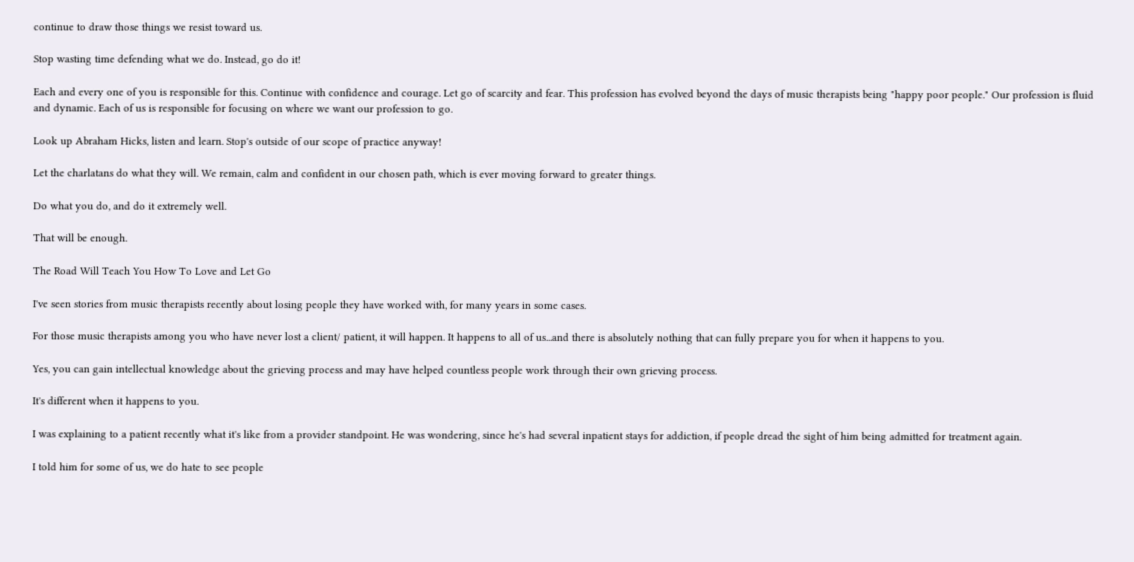continue to draw those things we resist toward us.

Stop wasting time defending what we do. Instead, go do it!

Each and every one of you is responsible for this. Continue with confidence and courage. Let go of scarcity and fear. This profession has evolved beyond the days of music therapists being "happy poor people." Our profession is fluid and dynamic. Each of us is responsible for focusing on where we want our profession to go.

Look up Abraham Hicks, listen and learn. Stop's outside of our scope of practice anyway!

Let the charlatans do what they will. We remain, calm and confident in our chosen path, which is ever moving forward to greater things.

Do what you do, and do it extremely well.

That will be enough.

The Road Will Teach You How To Love and Let Go

I've seen stories from music therapists recently about losing people they have worked with, for many years in some cases.

For those music therapists among you who have never lost a client/ patient, it will happen. It happens to all of us...and there is absolutely nothing that can fully prepare you for when it happens to you.

Yes, you can gain intellectual knowledge about the grieving process and may have helped countless people work through their own grieving process.

It's different when it happens to you.

I was explaining to a patient recently what it's like from a provider standpoint. He was wondering, since he's had several inpatient stays for addiction, if people dread the sight of him being admitted for treatment again.

I told him for some of us, we do hate to see people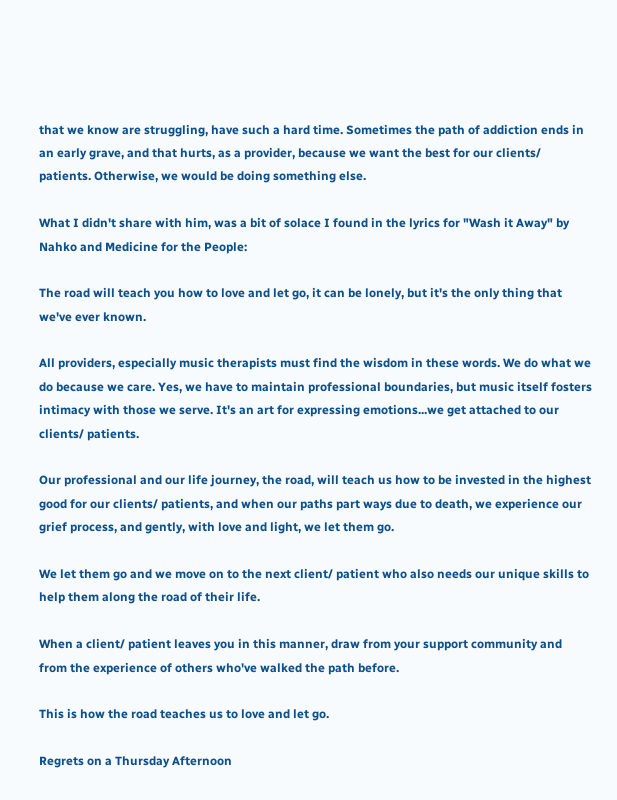that we know are struggling, have such a hard time. Sometimes the path of addiction ends in an early grave, and that hurts, as a provider, because we want the best for our clients/ patients. Otherwise, we would be doing something else.

What I didn't share with him, was a bit of solace I found in the lyrics for "Wash it Away" by Nahko and Medicine for the People:

The road will teach you how to love and let go, it can be lonely, but it's the only thing that we've ever known.

All providers, especially music therapists must find the wisdom in these words. We do what we do because we care. Yes, we have to maintain professional boundaries, but music itself fosters intimacy with those we serve. It's an art for expressing emotions...we get attached to our clients/ patients.

Our professional and our life journey, the road, will teach us how to be invested in the highest good for our clients/ patients, and when our paths part ways due to death, we experience our grief process, and gently, with love and light, we let them go.

We let them go and we move on to the next client/ patient who also needs our unique skills to help them along the road of their life.

When a client/ patient leaves you in this manner, draw from your support community and from the experience of others who've walked the path before.

This is how the road teaches us to love and let go.

Regrets on a Thursday Afternoon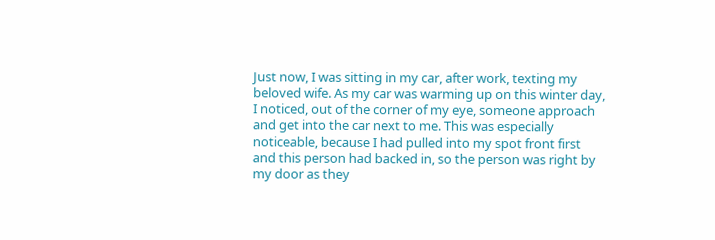Just now, I was sitting in my car, after work, texting my beloved wife. As my car was warming up on this winter day, I noticed, out of the corner of my eye, someone approach and get into the car next to me. This was especially noticeable, because I had pulled into my spot front first and this person had backed in, so the person was right by my door as they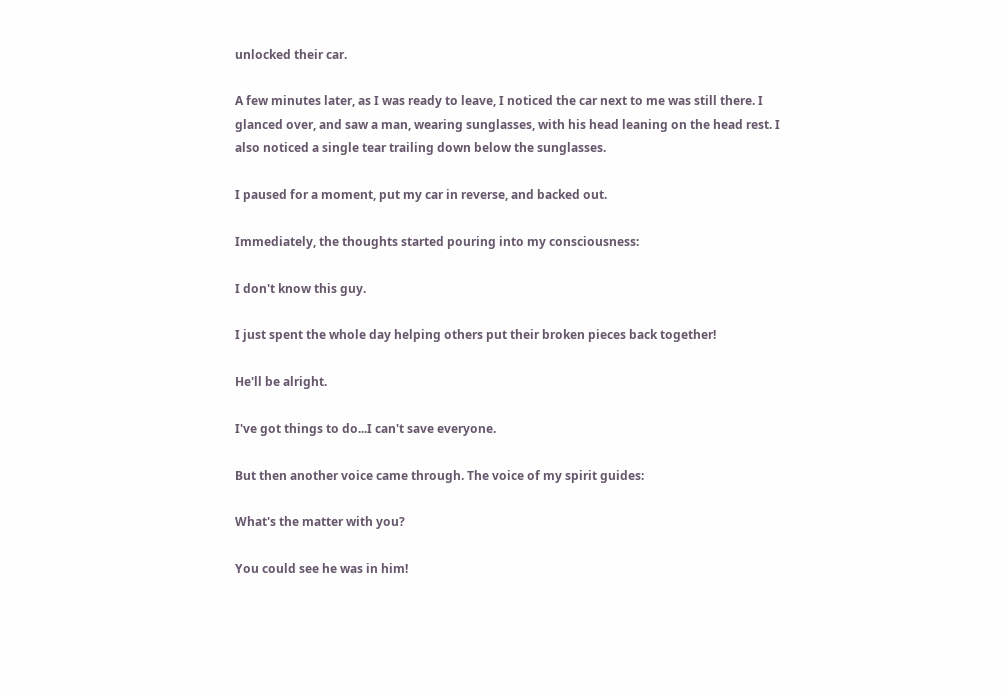unlocked their car.

A few minutes later, as I was ready to leave, I noticed the car next to me was still there. I glanced over, and saw a man, wearing sunglasses, with his head leaning on the head rest. I also noticed a single tear trailing down below the sunglasses.

I paused for a moment, put my car in reverse, and backed out.

Immediately, the thoughts started pouring into my consciousness:

I don't know this guy.

I just spent the whole day helping others put their broken pieces back together!

He'll be alright.

I've got things to do...I can't save everyone.

But then another voice came through. The voice of my spirit guides:

What's the matter with you?

You could see he was in him!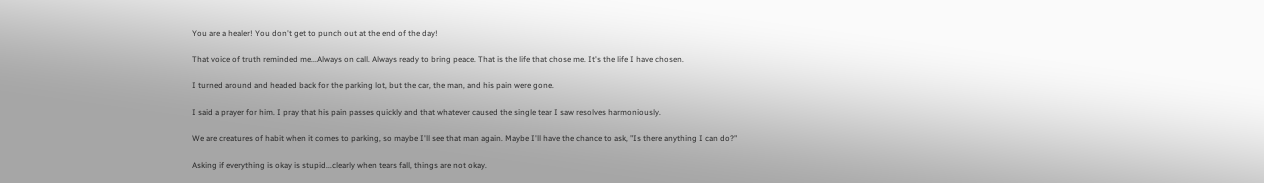You are a healer! You don't get to punch out at the end of the day!

That voice of truth reminded me...Always on call. Always ready to bring peace. That is the life that chose me. It's the life I have chosen.

I turned around and headed back for the parking lot, but the car, the man, and his pain were gone.

I said a prayer for him. I pray that his pain passes quickly and that whatever caused the single tear I saw resolves harmoniously.

We are creatures of habit when it comes to parking, so maybe I'll see that man again. Maybe I'll have the chance to ask, "Is there anything I can do?"

Asking if everything is okay is stupid...clearly when tears fall, things are not okay.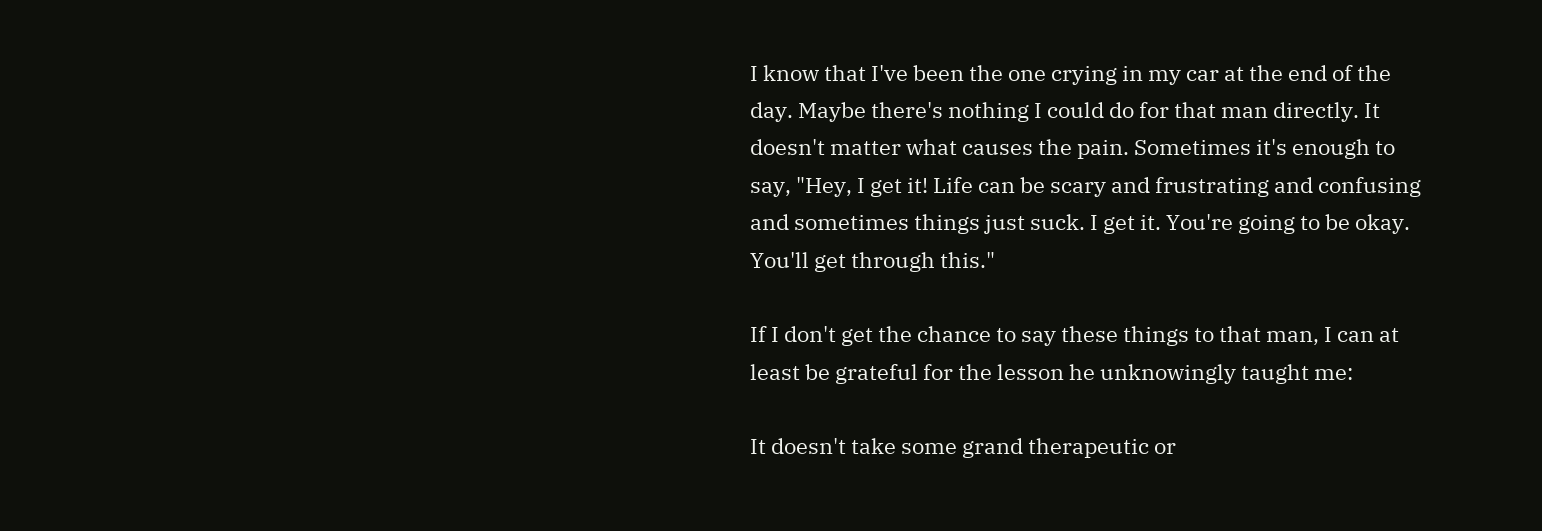I know that I've been the one crying in my car at the end of the day. Maybe there's nothing I could do for that man directly. It doesn't matter what causes the pain. Sometimes it's enough to say, "Hey, I get it! Life can be scary and frustrating and confusing and sometimes things just suck. I get it. You're going to be okay. You'll get through this."

If I don't get the chance to say these things to that man, I can at least be grateful for the lesson he unknowingly taught me:

It doesn't take some grand therapeutic or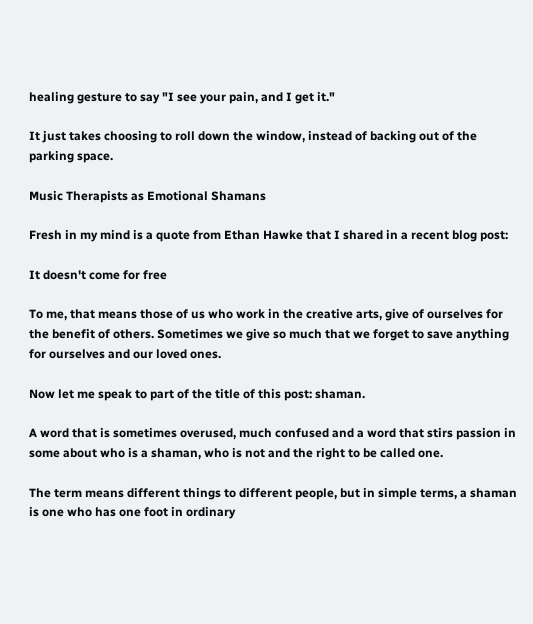healing gesture to say "I see your pain, and I get it."

It just takes choosing to roll down the window, instead of backing out of the parking space.

Music Therapists as Emotional Shamans

Fresh in my mind is a quote from Ethan Hawke that I shared in a recent blog post:

It doesn't come for free

To me, that means those of us who work in the creative arts, give of ourselves for the benefit of others. Sometimes we give so much that we forget to save anything for ourselves and our loved ones.

Now let me speak to part of the title of this post: shaman.

A word that is sometimes overused, much confused and a word that stirs passion in some about who is a shaman, who is not and the right to be called one.

The term means different things to different people, but in simple terms, a shaman is one who has one foot in ordinary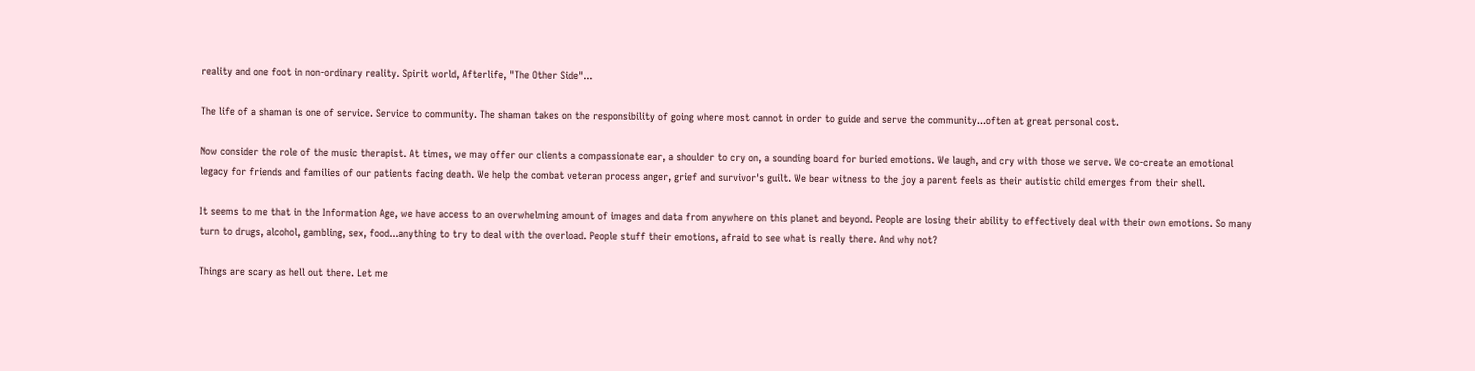reality and one foot in non-ordinary reality. Spirit world, Afterlife, "The Other Side"...

The life of a shaman is one of service. Service to community. The shaman takes on the responsibility of going where most cannot in order to guide and serve the community...often at great personal cost.

Now consider the role of the music therapist. At times, we may offer our clients a compassionate ear, a shoulder to cry on, a sounding board for buried emotions. We laugh, and cry with those we serve. We co-create an emotional legacy for friends and families of our patients facing death. We help the combat veteran process anger, grief and survivor's guilt. We bear witness to the joy a parent feels as their autistic child emerges from their shell.

It seems to me that in the Information Age, we have access to an overwhelming amount of images and data from anywhere on this planet and beyond. People are losing their ability to effectively deal with their own emotions. So many turn to drugs, alcohol, gambling, sex, food...anything to try to deal with the overload. People stuff their emotions, afraid to see what is really there. And why not?

Things are scary as hell out there. Let me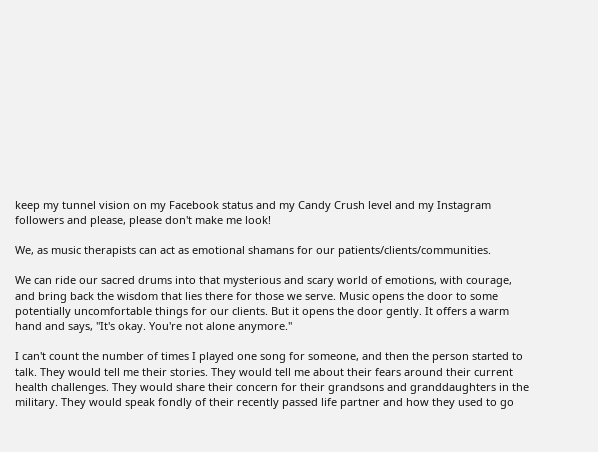keep my tunnel vision on my Facebook status and my Candy Crush level and my Instagram followers and please, please don't make me look!

We, as music therapists can act as emotional shamans for our patients/clients/communities.

We can ride our sacred drums into that mysterious and scary world of emotions, with courage, and bring back the wisdom that lies there for those we serve. Music opens the door to some potentially uncomfortable things for our clients. But it opens the door gently. It offers a warm hand and says, "It's okay. You're not alone anymore."

I can't count the number of times I played one song for someone, and then the person started to talk. They would tell me their stories. They would tell me about their fears around their current health challenges. They would share their concern for their grandsons and granddaughters in the military. They would speak fondly of their recently passed life partner and how they used to go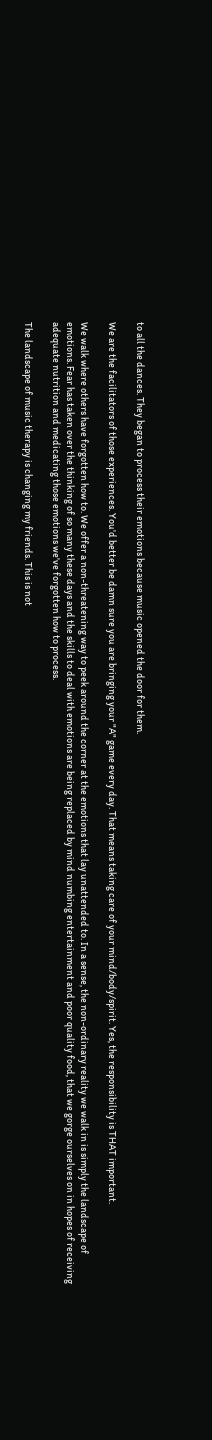to all the dances. They began to process their emotions because music opened the door for them.

We are the facilitators of those experiences. You'd better be damn sure you are bringing your "A" game every day. That means taking care of your mind/body/spirit. Yes, the responsibility is THAT important.

We walk where others have forgotten how to. We offer a non-threatening way to peek around the corner at the emotions that lay unattended to. In a sense, the non-ordinary reality we walk in is simply the landscape of emotions. Fear has taken over the thinking of so many these days and the skills to deal with emotions are being replaced by mind numbing entertainment and poor quality food, that we gorge ourselves on in hopes of receiving adequate nutrition and medicating those emotions we've forgotten how to process.

The landscape of music therapy is changing my friends. This is not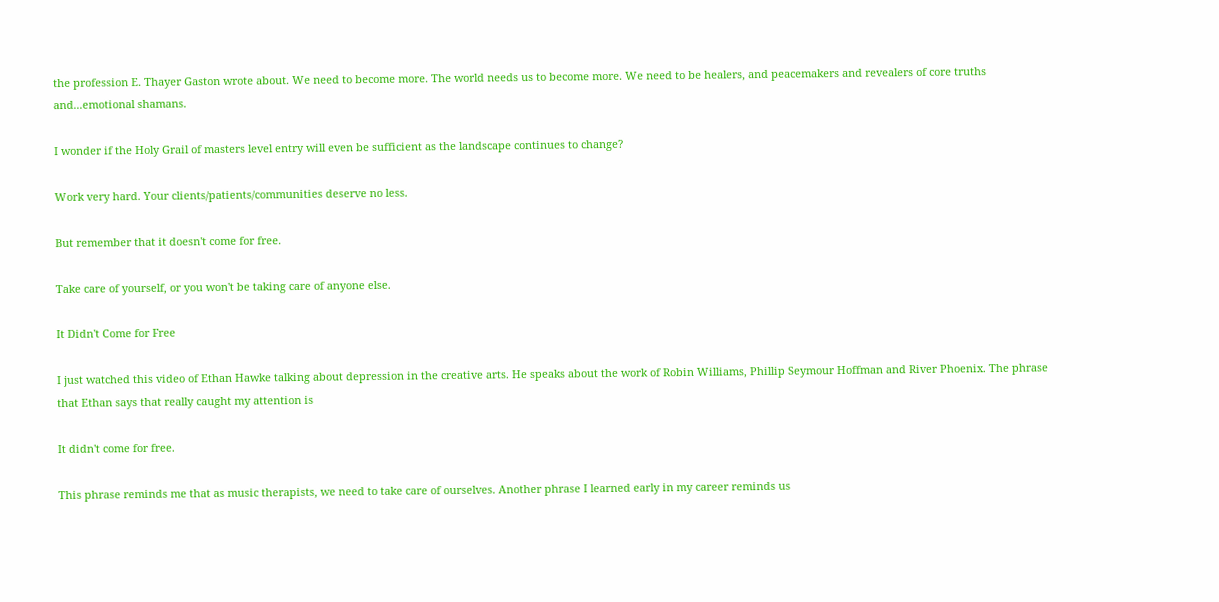the profession E. Thayer Gaston wrote about. We need to become more. The world needs us to become more. We need to be healers, and peacemakers and revealers of core truths and...emotional shamans.

I wonder if the Holy Grail of masters level entry will even be sufficient as the landscape continues to change?

Work very hard. Your clients/patients/communities deserve no less.

But remember that it doesn't come for free.

Take care of yourself, or you won't be taking care of anyone else.

It Didn't Come for Free

I just watched this video of Ethan Hawke talking about depression in the creative arts. He speaks about the work of Robin Williams, Phillip Seymour Hoffman and River Phoenix. The phrase that Ethan says that really caught my attention is

It didn't come for free.

This phrase reminds me that as music therapists, we need to take care of ourselves. Another phrase I learned early in my career reminds us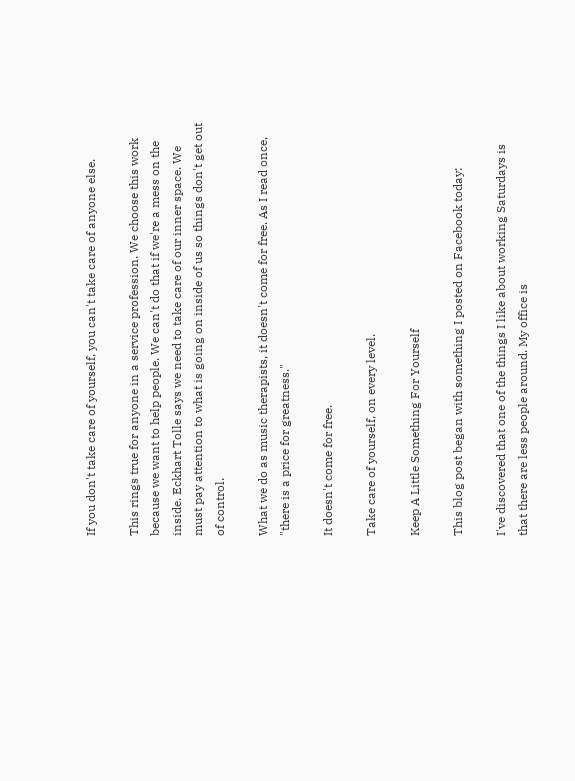If you don't take care of yourself, you can't take care of anyone else.

This rings true for anyone in a service profession. We choose this work because we want to help people. We can't do that if we're a mess on the inside. Eckhart Tolle says we need to take care of our inner space. We must pay attention to what is going on inside of us so things don't get out of control.

What we do as music therapists, it doesn't come for free. As I read once, "there is a price for greatness."

It doesn't come for free.

Take care of yourself, on every level.

Keep A Little Something For Yourself

This blog post began with something I posted on Facebook today:

I've discovered that one of the things I like about working Saturdays is that there are less people around. My office is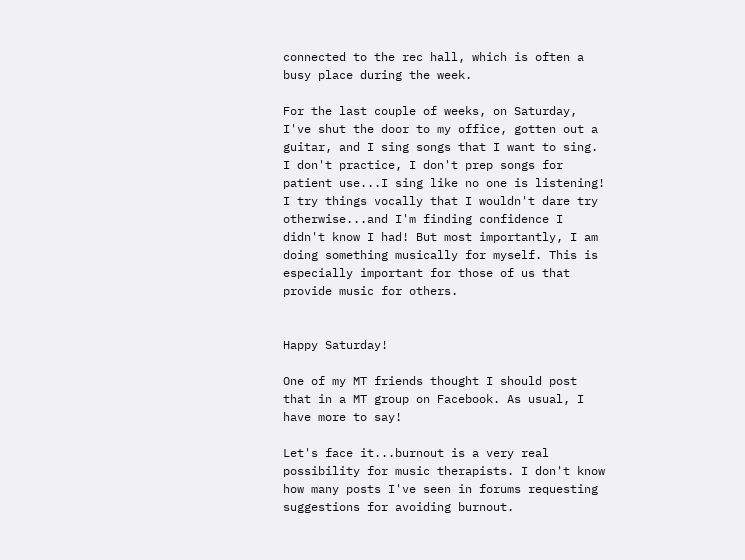connected to the rec hall, which is often a busy place during the week.

For the last couple of weeks, on Saturday, I've shut the door to my office, gotten out a guitar, and I sing songs that I want to sing. I don't practice, I don't prep songs for patient use...I sing like no one is listening! I try things vocally that I wouldn't dare try otherwise...and I'm finding confidence I didn't know I had! But most importantly, I am doing something musically for myself. This is especially important for those of us that provide music for others.


Happy Saturday!

One of my MT friends thought I should post that in a MT group on Facebook. As usual, I have more to say!

Let's face it...burnout is a very real possibility for music therapists. I don't know how many posts I've seen in forums requesting suggestions for avoiding burnout.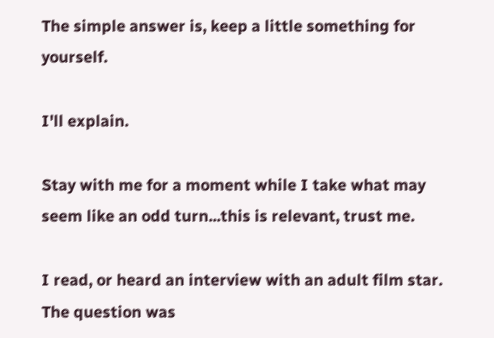The simple answer is, keep a little something for yourself.

I'll explain.

Stay with me for a moment while I take what may seem like an odd turn...this is relevant, trust me.

I read, or heard an interview with an adult film star. The question was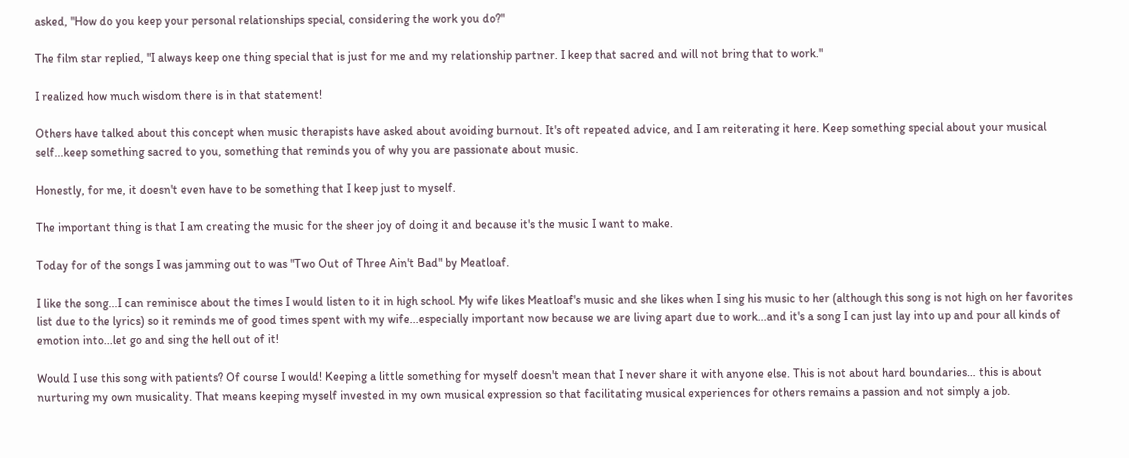asked, "How do you keep your personal relationships special, considering the work you do?"

The film star replied, "I always keep one thing special that is just for me and my relationship partner. I keep that sacred and will not bring that to work."

I realized how much wisdom there is in that statement!

Others have talked about this concept when music therapists have asked about avoiding burnout. It's oft repeated advice, and I am reiterating it here. Keep something special about your musical self...keep something sacred to you, something that reminds you of why you are passionate about music.

Honestly, for me, it doesn't even have to be something that I keep just to myself.

The important thing is that I am creating the music for the sheer joy of doing it and because it's the music I want to make.

Today for of the songs I was jamming out to was "Two Out of Three Ain't Bad" by Meatloaf.

I like the song...I can reminisce about the times I would listen to it in high school. My wife likes Meatloaf's music and she likes when I sing his music to her (although this song is not high on her favorites list due to the lyrics) so it reminds me of good times spent with my wife...especially important now because we are living apart due to work...and it's a song I can just lay into up and pour all kinds of emotion into...let go and sing the hell out of it!

Would I use this song with patients? Of course I would! Keeping a little something for myself doesn't mean that I never share it with anyone else. This is not about hard boundaries… this is about nurturing my own musicality. That means keeping myself invested in my own musical expression so that facilitating musical experiences for others remains a passion and not simply a job.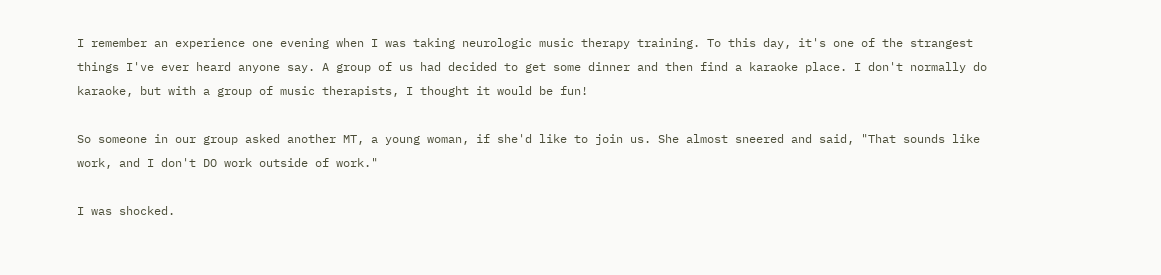I remember an experience one evening when I was taking neurologic music therapy training. To this day, it's one of the strangest things I've ever heard anyone say. A group of us had decided to get some dinner and then find a karaoke place. I don't normally do karaoke, but with a group of music therapists, I thought it would be fun!

So someone in our group asked another MT, a young woman, if she'd like to join us. She almost sneered and said, "That sounds like work, and I don't DO work outside of work."

I was shocked.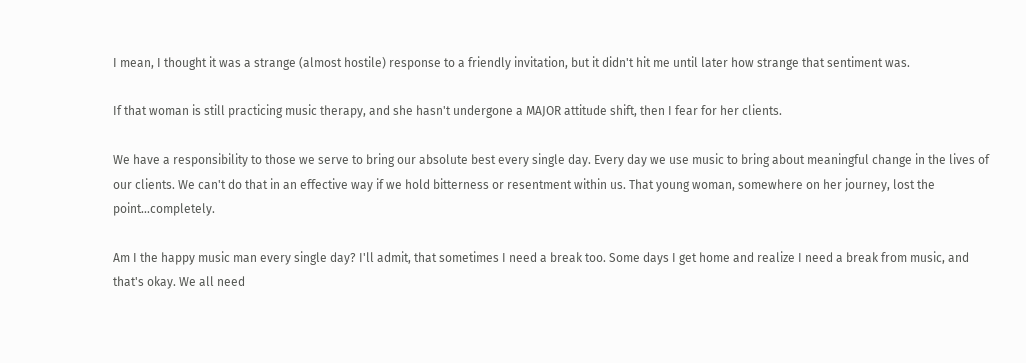I mean, I thought it was a strange (almost hostile) response to a friendly invitation, but it didn't hit me until later how strange that sentiment was.

If that woman is still practicing music therapy, and she hasn't undergone a MAJOR attitude shift, then I fear for her clients.

We have a responsibility to those we serve to bring our absolute best every single day. Every day we use music to bring about meaningful change in the lives of our clients. We can't do that in an effective way if we hold bitterness or resentment within us. That young woman, somewhere on her journey, lost the point...completely.

Am I the happy music man every single day? I'll admit, that sometimes I need a break too. Some days I get home and realize I need a break from music, and that's okay. We all need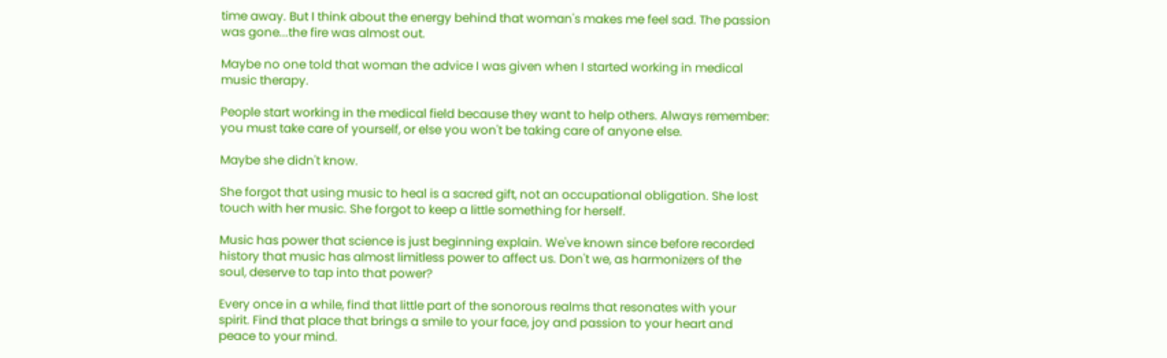time away. But I think about the energy behind that woman's makes me feel sad. The passion was gone...the fire was almost out.

Maybe no one told that woman the advice I was given when I started working in medical music therapy.

People start working in the medical field because they want to help others. Always remember: you must take care of yourself, or else you won't be taking care of anyone else.

Maybe she didn't know.

She forgot that using music to heal is a sacred gift, not an occupational obligation. She lost touch with her music. She forgot to keep a little something for herself.

Music has power that science is just beginning explain. We've known since before recorded history that music has almost limitless power to affect us. Don't we, as harmonizers of the soul, deserve to tap into that power?

Every once in a while, find that little part of the sonorous realms that resonates with your spirit. Find that place that brings a smile to your face, joy and passion to your heart and peace to your mind.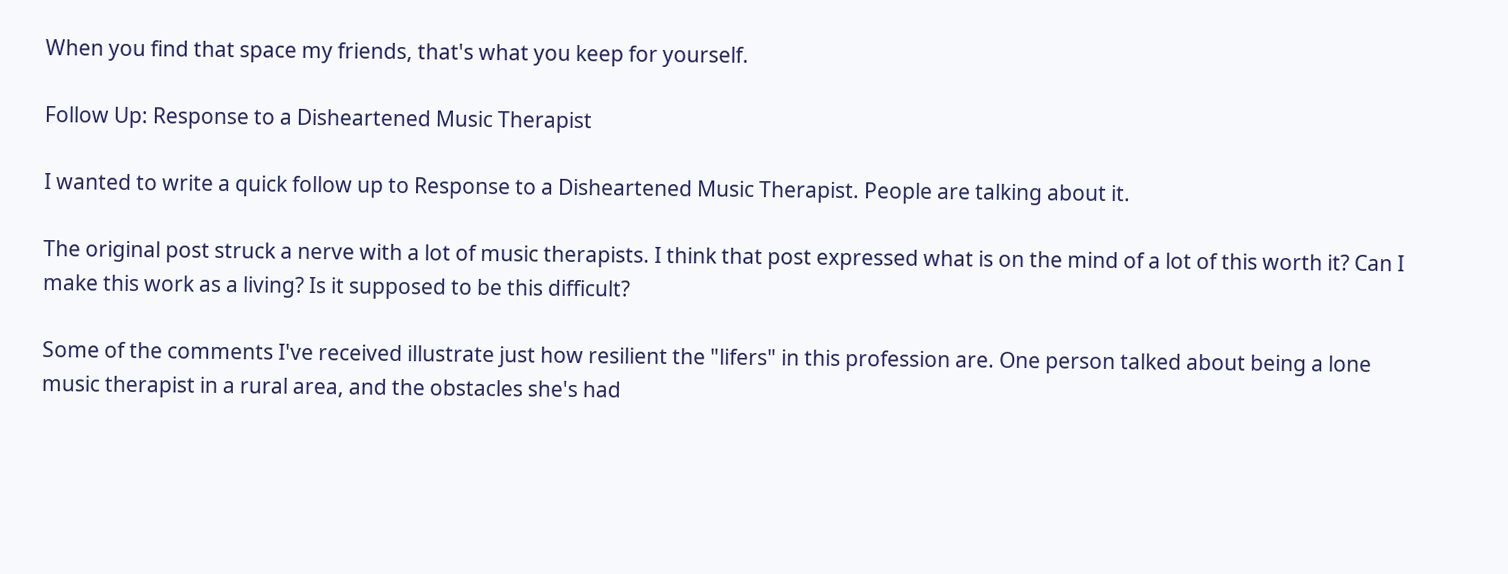When you find that space my friends, that's what you keep for yourself.

Follow Up: Response to a Disheartened Music Therapist

I wanted to write a quick follow up to Response to a Disheartened Music Therapist. People are talking about it.

The original post struck a nerve with a lot of music therapists. I think that post expressed what is on the mind of a lot of this worth it? Can I make this work as a living? Is it supposed to be this difficult?

Some of the comments I've received illustrate just how resilient the "lifers" in this profession are. One person talked about being a lone music therapist in a rural area, and the obstacles she's had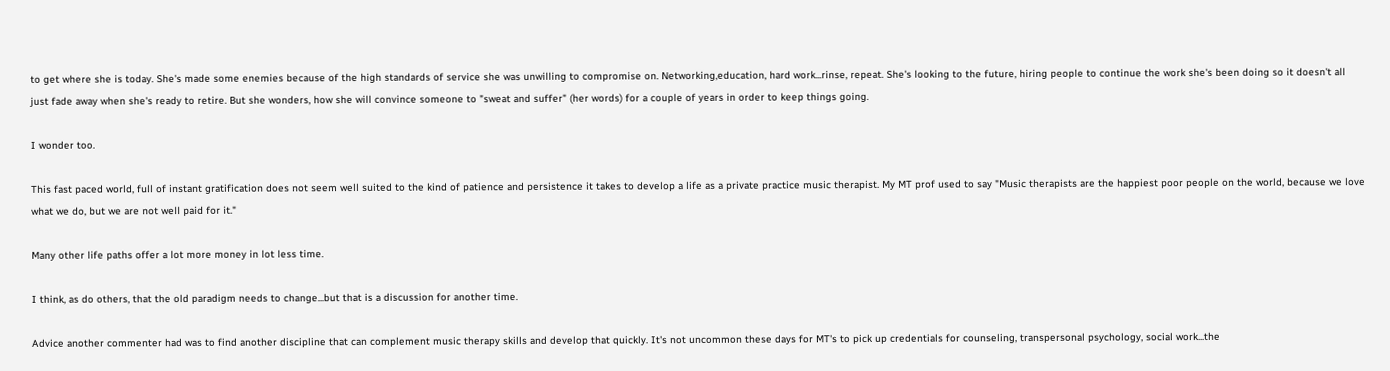to get where she is today. She's made some enemies because of the high standards of service she was unwilling to compromise on. Networking,education, hard work...rinse, repeat. She's looking to the future, hiring people to continue the work she's been doing so it doesn't all just fade away when she's ready to retire. But she wonders, how she will convince someone to "sweat and suffer" (her words) for a couple of years in order to keep things going.

I wonder too.

This fast paced world, full of instant gratification does not seem well suited to the kind of patience and persistence it takes to develop a life as a private practice music therapist. My MT prof used to say "Music therapists are the happiest poor people on the world, because we love what we do, but we are not well paid for it."

Many other life paths offer a lot more money in lot less time.

I think, as do others, that the old paradigm needs to change...but that is a discussion for another time.

Advice another commenter had was to find another discipline that can complement music therapy skills and develop that quickly. It's not uncommon these days for MT's to pick up credentials for counseling, transpersonal psychology, social work...the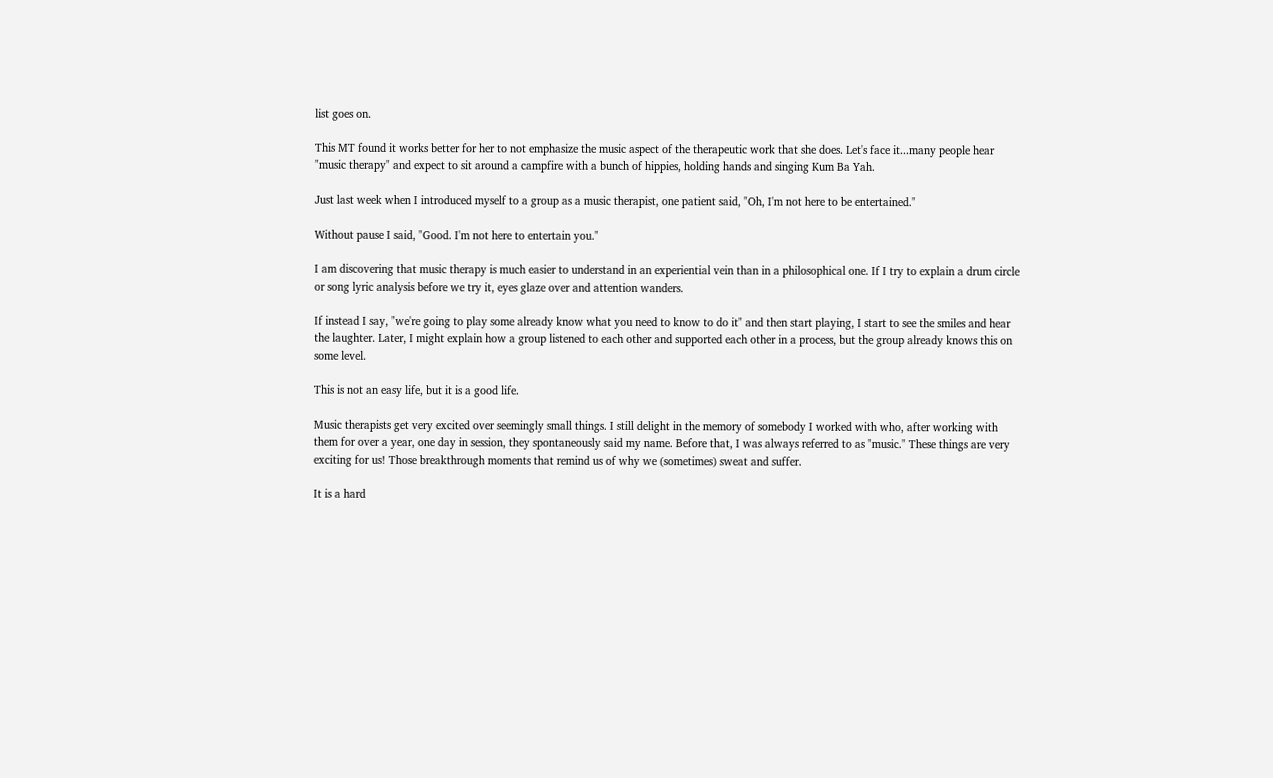list goes on.

This MT found it works better for her to not emphasize the music aspect of the therapeutic work that she does. Let's face it...many people hear "music therapy" and expect to sit around a campfire with a bunch of hippies, holding hands and singing Kum Ba Yah.

Just last week when I introduced myself to a group as a music therapist, one patient said, "Oh, I'm not here to be entertained."

Without pause I said, "Good. I'm not here to entertain you."

I am discovering that music therapy is much easier to understand in an experiential vein than in a philosophical one. If I try to explain a drum circle or song lyric analysis before we try it, eyes glaze over and attention wanders.

If instead I say, "we're going to play some already know what you need to know to do it" and then start playing, I start to see the smiles and hear the laughter. Later, I might explain how a group listened to each other and supported each other in a process, but the group already knows this on some level.

This is not an easy life, but it is a good life.

Music therapists get very excited over seemingly small things. I still delight in the memory of somebody I worked with who, after working with them for over a year, one day in session, they spontaneously said my name. Before that, I was always referred to as "music." These things are very exciting for us! Those breakthrough moments that remind us of why we (sometimes) sweat and suffer.

It is a hard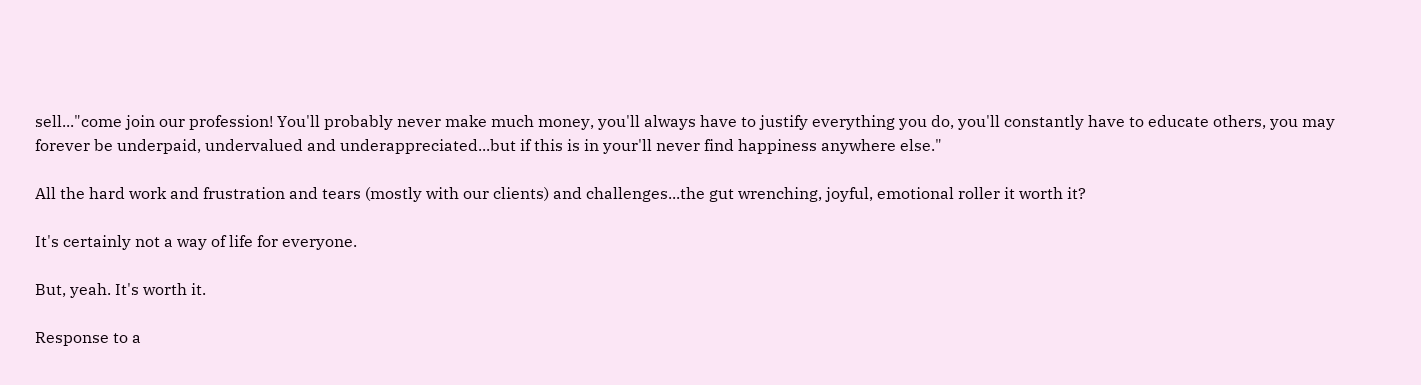sell..."come join our profession! You'll probably never make much money, you'll always have to justify everything you do, you'll constantly have to educate others, you may forever be underpaid, undervalued and underappreciated...but if this is in your'll never find happiness anywhere else."

All the hard work and frustration and tears (mostly with our clients) and challenges...the gut wrenching, joyful, emotional roller it worth it?

It's certainly not a way of life for everyone.

But, yeah. It's worth it.

Response to a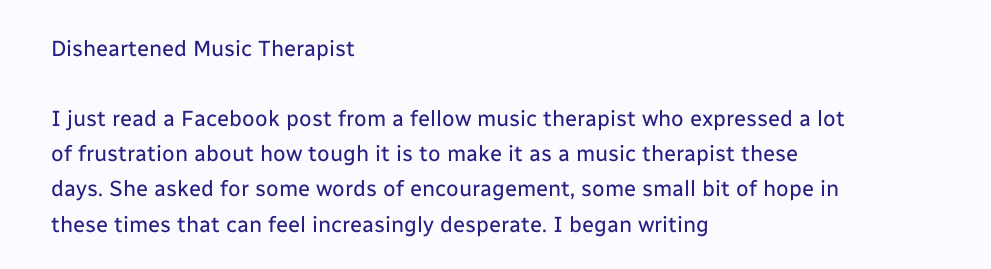Disheartened Music Therapist

I just read a Facebook post from a fellow music therapist who expressed a lot of frustration about how tough it is to make it as a music therapist these days. She asked for some words of encouragement, some small bit of hope in these times that can feel increasingly desperate. I began writing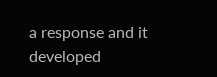a response and it developed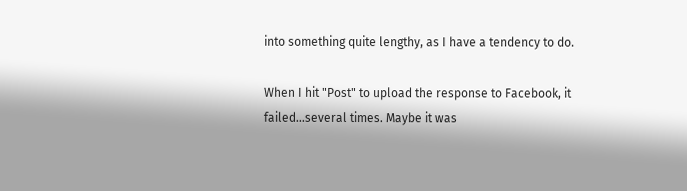into something quite lengthy, as I have a tendency to do.

When I hit "Post" to upload the response to Facebook, it failed...several times. Maybe it was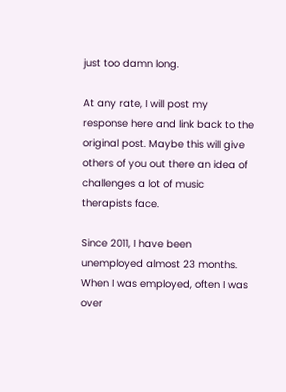just too damn long.

At any rate, I will post my response here and link back to the original post. Maybe this will give others of you out there an idea of challenges a lot of music therapists face.

Since 2011, I have been unemployed almost 23 months. When I was employed, often I was over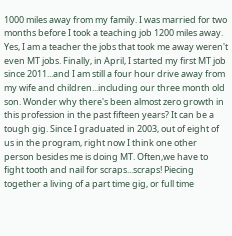1000 miles away from my family. I was married for two months before I took a teaching job 1200 miles away. Yes, I am a teacher the jobs that took me away weren't even MT jobs. Finally, in April, I started my first MT job since 2011...and I am still a four hour drive away from my wife and children...including our three month old son. Wonder why there's been almost zero growth in this profession in the past fifteen years? It can be a tough gig. Since I graduated in 2003, out of eight of us in the program, right now I think one other person besides me is doing MT. Often,we have to fight tooth and nail for scraps...scraps! Piecing together a living of a part time gig, or full time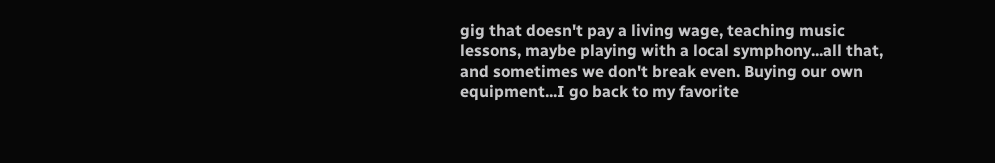gig that doesn't pay a living wage, teaching music lessons, maybe playing with a local symphony...all that, and sometimes we don't break even. Buying our own equipment...I go back to my favorite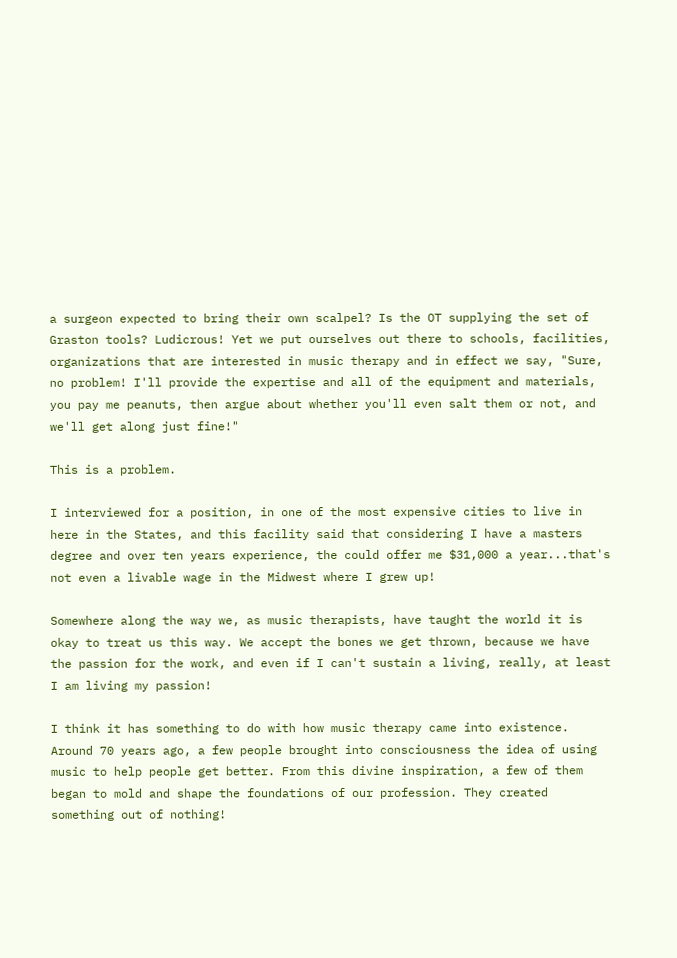a surgeon expected to bring their own scalpel? Is the OT supplying the set of Graston tools? Ludicrous! Yet we put ourselves out there to schools, facilities, organizations that are interested in music therapy and in effect we say, "Sure, no problem! I'll provide the expertise and all of the equipment and materials, you pay me peanuts, then argue about whether you'll even salt them or not, and we'll get along just fine!"

This is a problem.

I interviewed for a position, in one of the most expensive cities to live in here in the States, and this facility said that considering I have a masters degree and over ten years experience, the could offer me $31,000 a year...that's not even a livable wage in the Midwest where I grew up!

Somewhere along the way we, as music therapists, have taught the world it is okay to treat us this way. We accept the bones we get thrown, because we have the passion for the work, and even if I can't sustain a living, really, at least I am living my passion!

I think it has something to do with how music therapy came into existence. Around 70 years ago, a few people brought into consciousness the idea of using music to help people get better. From this divine inspiration, a few of them began to mold and shape the foundations of our profession. They created something out of nothing!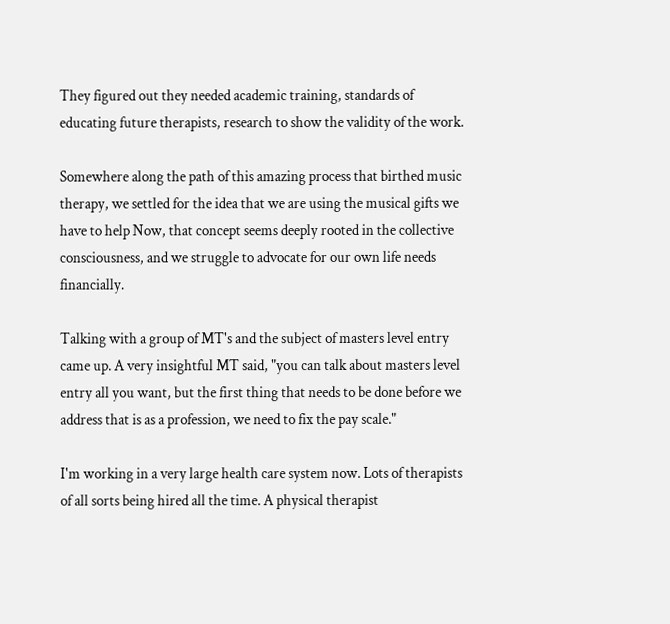They figured out they needed academic training, standards of educating future therapists, research to show the validity of the work.

Somewhere along the path of this amazing process that birthed music therapy, we settled for the idea that we are using the musical gifts we have to help Now, that concept seems deeply rooted in the collective consciousness, and we struggle to advocate for our own life needs financially.

Talking with a group of MT's and the subject of masters level entry came up. A very insightful MT said, "you can talk about masters level entry all you want, but the first thing that needs to be done before we address that is as a profession, we need to fix the pay scale."

I'm working in a very large health care system now. Lots of therapists of all sorts being hired all the time. A physical therapist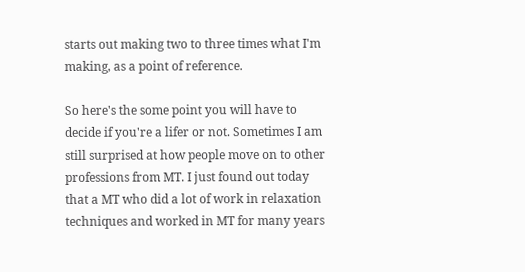starts out making two to three times what I'm making, as a point of reference.

So here's the some point you will have to decide if you're a lifer or not. Sometimes I am still surprised at how people move on to other professions from MT. I just found out today that a MT who did a lot of work in relaxation techniques and worked in MT for many years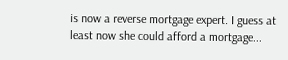is now a reverse mortgage expert. I guess at least now she could afford a mortgage...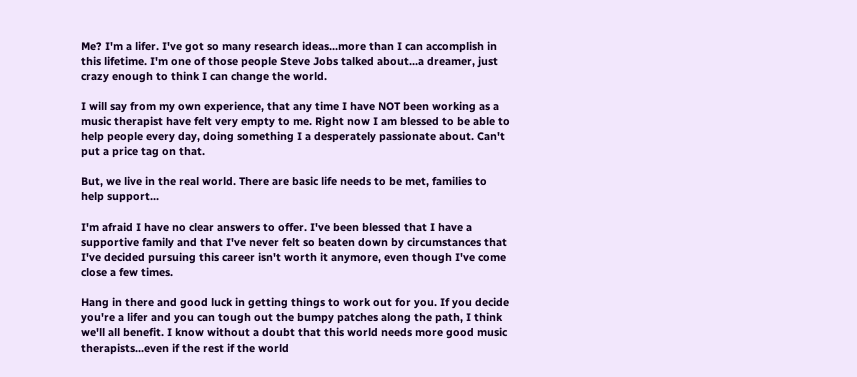Me? I'm a lifer. I've got so many research ideas...more than I can accomplish in this lifetime. I'm one of those people Steve Jobs talked about...a dreamer, just crazy enough to think I can change the world.

I will say from my own experience, that any time I have NOT been working as a music therapist have felt very empty to me. Right now I am blessed to be able to help people every day, doing something I a desperately passionate about. Can't put a price tag on that.

But, we live in the real world. There are basic life needs to be met, families to help support...

I'm afraid I have no clear answers to offer. I've been blessed that I have a supportive family and that I've never felt so beaten down by circumstances that I've decided pursuing this career isn't worth it anymore, even though I've come close a few times.

Hang in there and good luck in getting things to work out for you. If you decide you're a lifer and you can tough out the bumpy patches along the path, I think we'll all benefit. I know without a doubt that this world needs more good music therapists...even if the rest if the world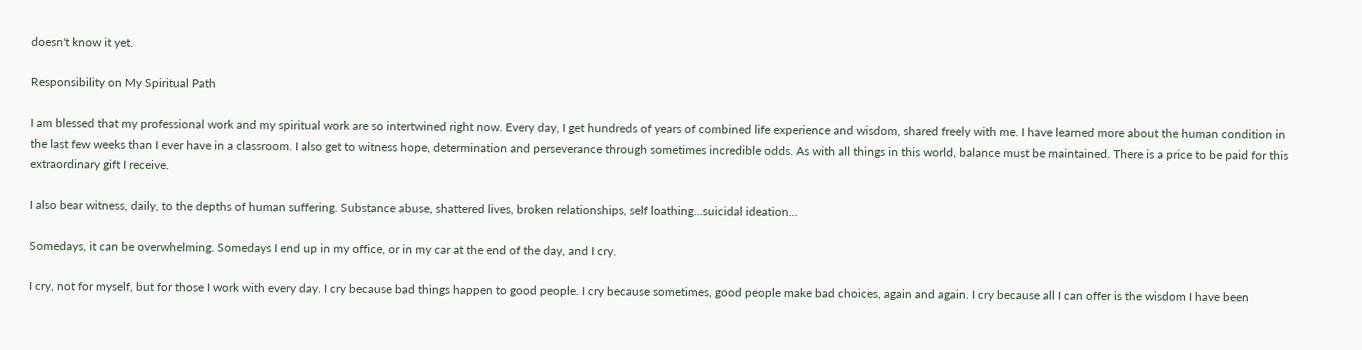doesn't know it yet.

Responsibility on My Spiritual Path

I am blessed that my professional work and my spiritual work are so intertwined right now. Every day, I get hundreds of years of combined life experience and wisdom, shared freely with me. I have learned more about the human condition in the last few weeks than I ever have in a classroom. I also get to witness hope, determination and perseverance through sometimes incredible odds. As with all things in this world, balance must be maintained. There is a price to be paid for this extraordinary gift I receive.

I also bear witness, daily, to the depths of human suffering. Substance abuse, shattered lives, broken relationships, self loathing...suicidal ideation...

Somedays, it can be overwhelming. Somedays I end up in my office, or in my car at the end of the day, and I cry.

I cry, not for myself, but for those I work with every day. I cry because bad things happen to good people. I cry because sometimes, good people make bad choices, again and again. I cry because all I can offer is the wisdom I have been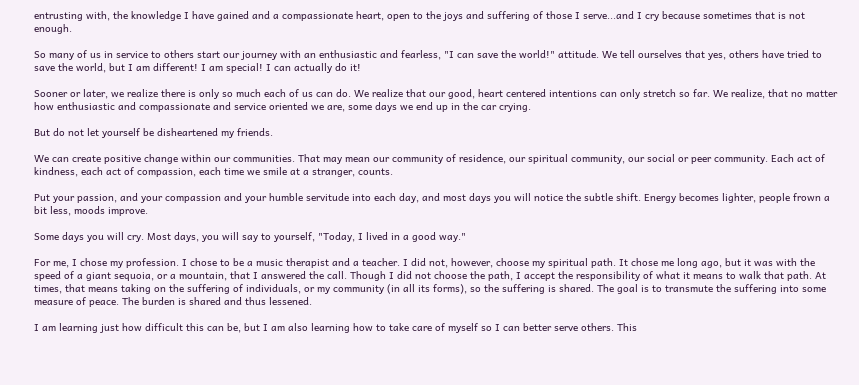entrusting with, the knowledge I have gained and a compassionate heart, open to the joys and suffering of those I serve...and I cry because sometimes that is not enough.

So many of us in service to others start our journey with an enthusiastic and fearless, "I can save the world!" attitude. We tell ourselves that yes, others have tried to save the world, but I am different! I am special! I can actually do it!

Sooner or later, we realize there is only so much each of us can do. We realize that our good, heart centered intentions can only stretch so far. We realize, that no matter how enthusiastic and compassionate and service oriented we are, some days we end up in the car crying.

But do not let yourself be disheartened my friends.

We can create positive change within our communities. That may mean our community of residence, our spiritual community, our social or peer community. Each act of kindness, each act of compassion, each time we smile at a stranger, counts.

Put your passion, and your compassion and your humble servitude into each day, and most days you will notice the subtle shift. Energy becomes lighter, people frown a bit less, moods improve.

Some days you will cry. Most days, you will say to yourself, "Today, I lived in a good way."

For me, I chose my profession. I chose to be a music therapist and a teacher. I did not, however, choose my spiritual path. It chose me long ago, but it was with the speed of a giant sequoia, or a mountain, that I answered the call. Though I did not choose the path, I accept the responsibility of what it means to walk that path. At times, that means taking on the suffering of individuals, or my community (in all its forms), so the suffering is shared. The goal is to transmute the suffering into some measure of peace. The burden is shared and thus lessened.

I am learning just how difficult this can be, but I am also learning how to take care of myself so I can better serve others. This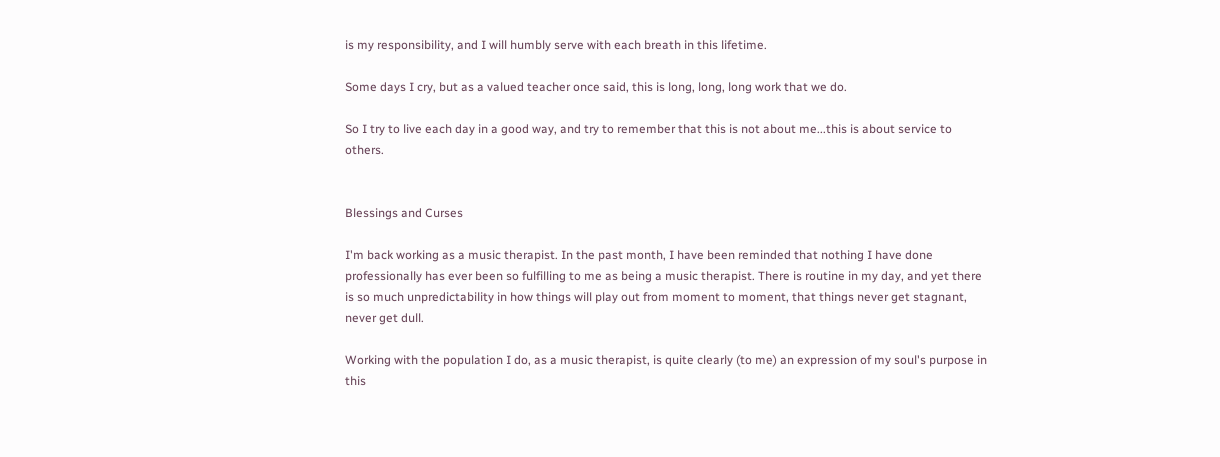is my responsibility, and I will humbly serve with each breath in this lifetime.

Some days I cry, but as a valued teacher once said, this is long, long, long work that we do.

So I try to live each day in a good way, and try to remember that this is not about me...this is about service to others.


Blessings and Curses

I'm back working as a music therapist. In the past month, I have been reminded that nothing I have done professionally has ever been so fulfilling to me as being a music therapist. There is routine in my day, and yet there is so much unpredictability in how things will play out from moment to moment, that things never get stagnant, never get dull.

Working with the population I do, as a music therapist, is quite clearly (to me) an expression of my soul's purpose in this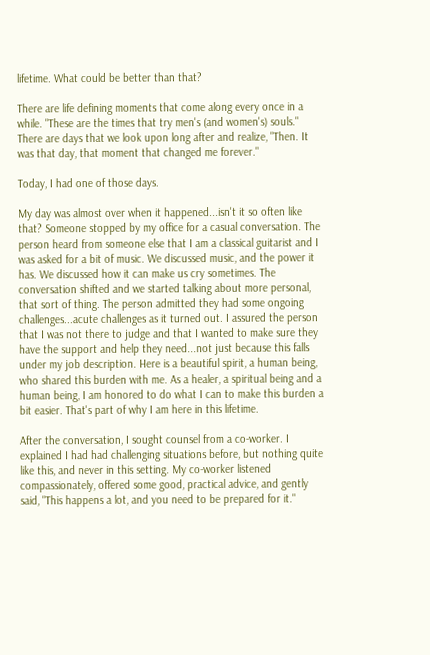lifetime. What could be better than that?

There are life defining moments that come along every once in a while. "These are the times that try men's (and women's) souls." There are days that we look upon long after and realize, "Then. It was that day, that moment that changed me forever."

Today, I had one of those days.

My day was almost over when it happened...isn't it so often like that? Someone stopped by my office for a casual conversation. The person heard from someone else that I am a classical guitarist and I was asked for a bit of music. We discussed music, and the power it has. We discussed how it can make us cry sometimes. The conversation shifted and we started talking about more personal, that sort of thing. The person admitted they had some ongoing challenges...acute challenges as it turned out. I assured the person that I was not there to judge and that I wanted to make sure they have the support and help they need...not just because this falls under my job description. Here is a beautiful spirit, a human being, who shared this burden with me. As a healer, a spiritual being and a human being, I am honored to do what I can to make this burden a bit easier. That's part of why I am here in this lifetime.

After the conversation, I sought counsel from a co-worker. I explained I had had challenging situations before, but nothing quite like this, and never in this setting. My co-worker listened compassionately, offered some good, practical advice, and gently said, "This happens a lot, and you need to be prepared for it."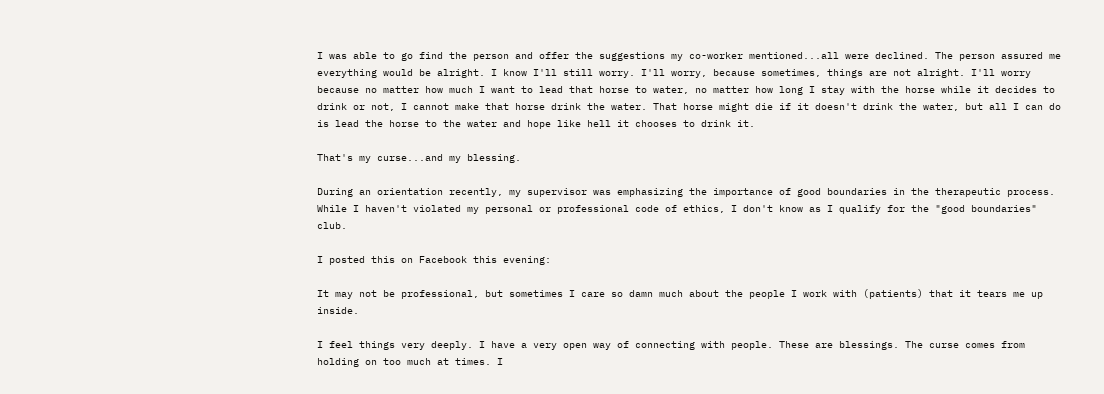I was able to go find the person and offer the suggestions my co-worker mentioned...all were declined. The person assured me everything would be alright. I know I'll still worry. I'll worry, because sometimes, things are not alright. I'll worry because no matter how much I want to lead that horse to water, no matter how long I stay with the horse while it decides to drink or not, I cannot make that horse drink the water. That horse might die if it doesn't drink the water, but all I can do is lead the horse to the water and hope like hell it chooses to drink it.

That's my curse...and my blessing.

During an orientation recently, my supervisor was emphasizing the importance of good boundaries in the therapeutic process. While I haven't violated my personal or professional code of ethics, I don't know as I qualify for the "good boundaries" club.

I posted this on Facebook this evening:

It may not be professional, but sometimes I care so damn much about the people I work with (patients) that it tears me up inside.

I feel things very deeply. I have a very open way of connecting with people. These are blessings. The curse comes from holding on too much at times. I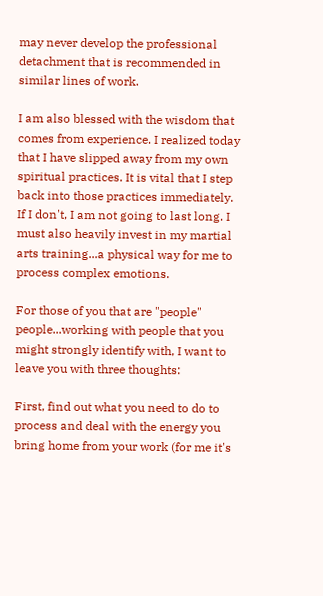may never develop the professional detachment that is recommended in similar lines of work.

I am also blessed with the wisdom that comes from experience. I realized today that I have slipped away from my own spiritual practices. It is vital that I step back into those practices immediately. If I don't, I am not going to last long. I must also heavily invest in my martial arts training...a physical way for me to process complex emotions.

For those of you that are "people" people...working with people that you might strongly identify with, I want to leave you with three thoughts:

First, find out what you need to do to process and deal with the energy you bring home from your work (for me it's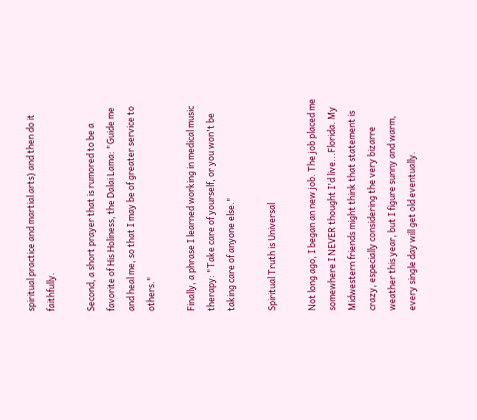spiritual practice and martial arts) and then do it faithfully.

Second, a short prayer that is rumored to be a favorite of His Holiness, the Dalai Lama: "Guide me and heal me, so that I may be of greater service to others."

Finally, a phrase I learned working in medical music therapy: "Take care of yourself, or you won't be taking care of anyone else."

Spiritual Truth is Universal

Not long ago, I began an new job. The job placed me somewhere I NEVER thought I'd live...Florida. My Midwestern friends might think that statement is crazy, especially considering the very bizarre weather this year, but I figure sunny and warm, every single day will get old eventually.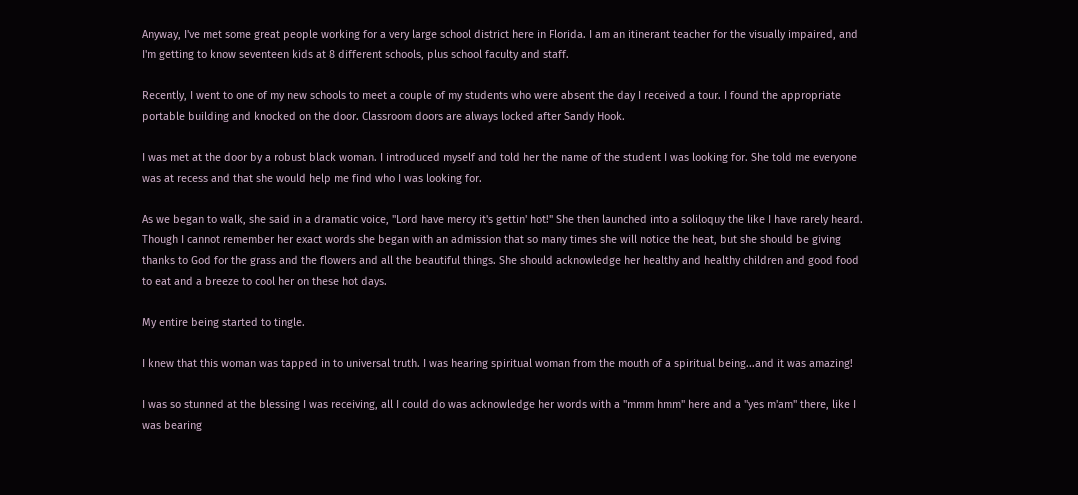Anyway, I've met some great people working for a very large school district here in Florida. I am an itinerant teacher for the visually impaired, and I'm getting to know seventeen kids at 8 different schools, plus school faculty and staff.

Recently, I went to one of my new schools to meet a couple of my students who were absent the day I received a tour. I found the appropriate portable building and knocked on the door. Classroom doors are always locked after Sandy Hook.

I was met at the door by a robust black woman. I introduced myself and told her the name of the student I was looking for. She told me everyone was at recess and that she would help me find who I was looking for.

As we began to walk, she said in a dramatic voice, "Lord have mercy it's gettin' hot!" She then launched into a soliloquy the like I have rarely heard. Though I cannot remember her exact words she began with an admission that so many times she will notice the heat, but she should be giving thanks to God for the grass and the flowers and all the beautiful things. She should acknowledge her healthy and healthy children and good food to eat and a breeze to cool her on these hot days.

My entire being started to tingle.

I knew that this woman was tapped in to universal truth. I was hearing spiritual woman from the mouth of a spiritual being...and it was amazing!

I was so stunned at the blessing I was receiving, all I could do was acknowledge her words with a "mmm hmm" here and a "yes m'am" there, like I was bearing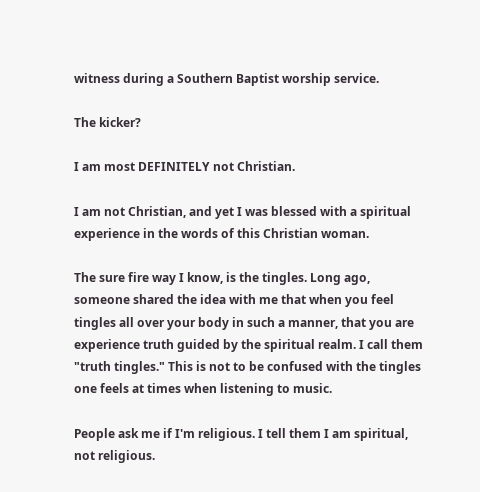witness during a Southern Baptist worship service.

The kicker?

I am most DEFINITELY not Christian.

I am not Christian, and yet I was blessed with a spiritual experience in the words of this Christian woman.

The sure fire way I know, is the tingles. Long ago, someone shared the idea with me that when you feel tingles all over your body in such a manner, that you are experience truth guided by the spiritual realm. I call them "truth tingles." This is not to be confused with the tingles one feels at times when listening to music.

People ask me if I'm religious. I tell them I am spiritual, not religious.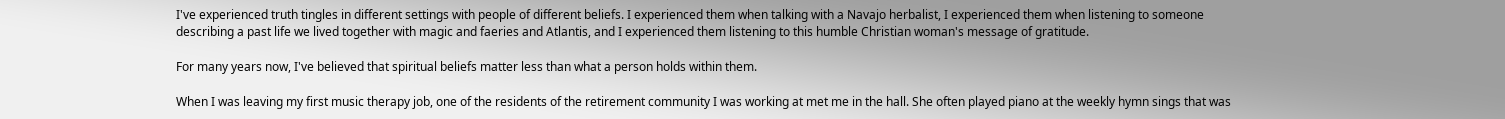I've experienced truth tingles in different settings with people of different beliefs. I experienced them when talking with a Navajo herbalist, I experienced them when listening to someone describing a past life we lived together with magic and faeries and Atlantis, and I experienced them listening to this humble Christian woman's message of gratitude.

For many years now, I've believed that spiritual beliefs matter less than what a person holds within them.

When I was leaving my first music therapy job, one of the residents of the retirement community I was working at met me in the hall. She often played piano at the weekly hymn sings that was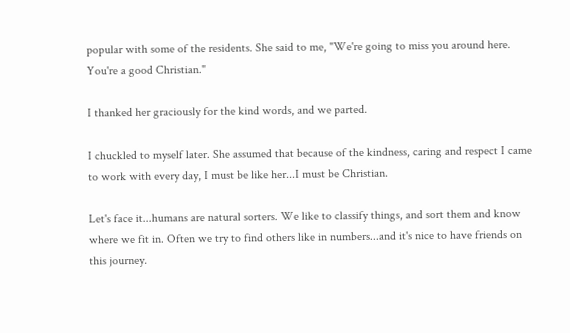popular with some of the residents. She said to me, "We're going to miss you around here. You're a good Christian."

I thanked her graciously for the kind words, and we parted.

I chuckled to myself later. She assumed that because of the kindness, caring and respect I came to work with every day, I must be like her...I must be Christian.

Let's face it...humans are natural sorters. We like to classify things, and sort them and know where we fit in. Often we try to find others like in numbers...and it's nice to have friends on this journey.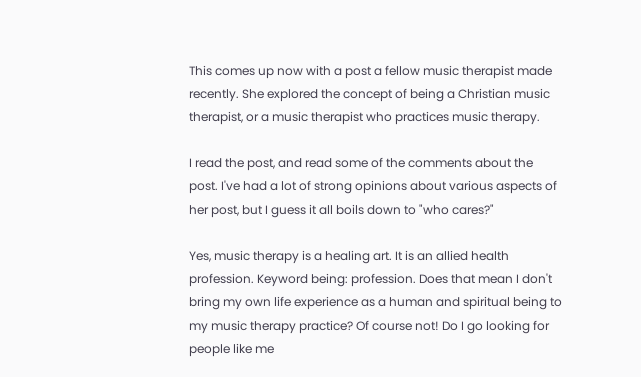This comes up now with a post a fellow music therapist made recently. She explored the concept of being a Christian music therapist, or a music therapist who practices music therapy.

I read the post, and read some of the comments about the post. I've had a lot of strong opinions about various aspects of her post, but I guess it all boils down to "who cares?"

Yes, music therapy is a healing art. It is an allied health profession. Keyword being: profession. Does that mean I don't bring my own life experience as a human and spiritual being to my music therapy practice? Of course not! Do I go looking for people like me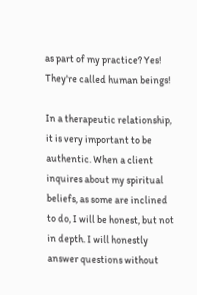as part of my practice? Yes! They're called human beings!

In a therapeutic relationship, it is very important to be authentic. When a client inquires about my spiritual beliefs, as some are inclined to do, I will be honest, but not in depth. I will honestly answer questions without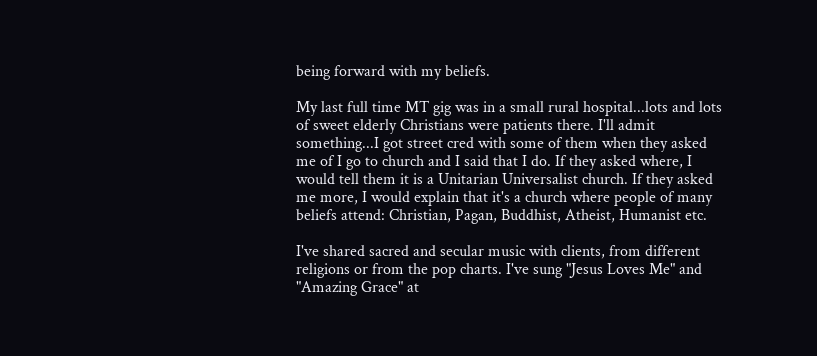being forward with my beliefs.

My last full time MT gig was in a small rural hospital...lots and lots of sweet elderly Christians were patients there. I'll admit something...I got street cred with some of them when they asked me of I go to church and I said that I do. If they asked where, I would tell them it is a Unitarian Universalist church. If they asked me more, I would explain that it's a church where people of many beliefs attend: Christian, Pagan, Buddhist, Atheist, Humanist etc.

I've shared sacred and secular music with clients, from different religions or from the pop charts. I've sung "Jesus Loves Me" and "Amazing Grace" at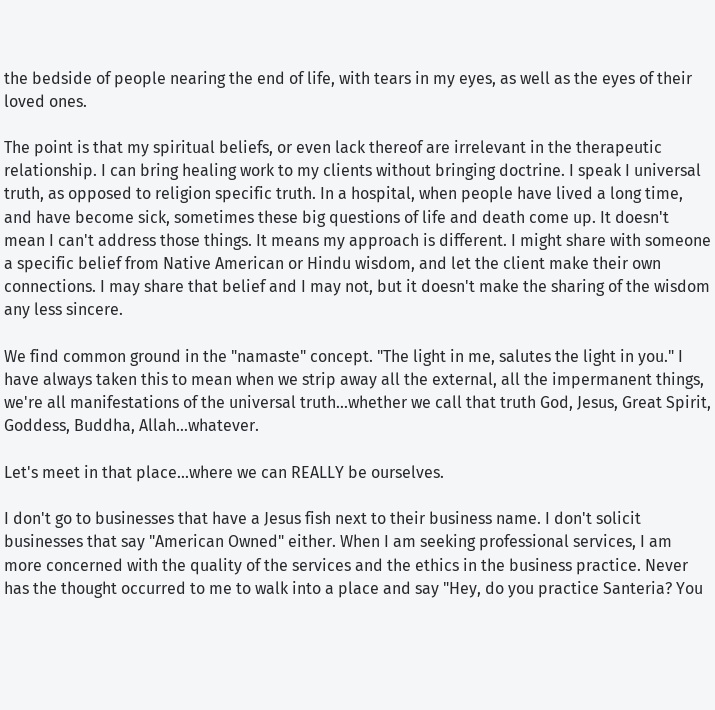the bedside of people nearing the end of life, with tears in my eyes, as well as the eyes of their loved ones.

The point is that my spiritual beliefs, or even lack thereof are irrelevant in the therapeutic relationship. I can bring healing work to my clients without bringing doctrine. I speak I universal truth, as opposed to religion specific truth. In a hospital, when people have lived a long time, and have become sick, sometimes these big questions of life and death come up. It doesn't mean I can't address those things. It means my approach is different. I might share with someone a specific belief from Native American or Hindu wisdom, and let the client make their own connections. I may share that belief and I may not, but it doesn't make the sharing of the wisdom any less sincere.

We find common ground in the "namaste" concept. "The light in me, salutes the light in you." I have always taken this to mean when we strip away all the external, all the impermanent things, we're all manifestations of the universal truth...whether we call that truth God, Jesus, Great Spirit, Goddess, Buddha, Allah...whatever.

Let's meet in that place...where we can REALLY be ourselves.

I don't go to businesses that have a Jesus fish next to their business name. I don't solicit businesses that say "American Owned" either. When I am seeking professional services, I am more concerned with the quality of the services and the ethics in the business practice. Never has the thought occurred to me to walk into a place and say "Hey, do you practice Santeria? You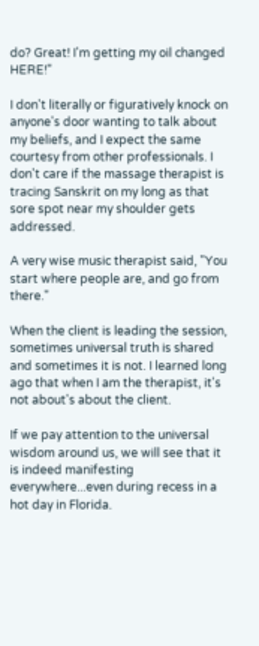do? Great! I'm getting my oil changed HERE!"

I don't literally or figuratively knock on anyone's door wanting to talk about my beliefs, and I expect the same courtesy from other professionals. I don't care if the massage therapist is tracing Sanskrit on my long as that sore spot near my shoulder gets addressed.

A very wise music therapist said, "You start where people are, and go from there."

When the client is leading the session, sometimes universal truth is shared and sometimes it is not. I learned long ago that when I am the therapist, it's not about's about the client.

If we pay attention to the universal wisdom around us, we will see that it is indeed manifesting everywhere...even during recess in a hot day in Florida.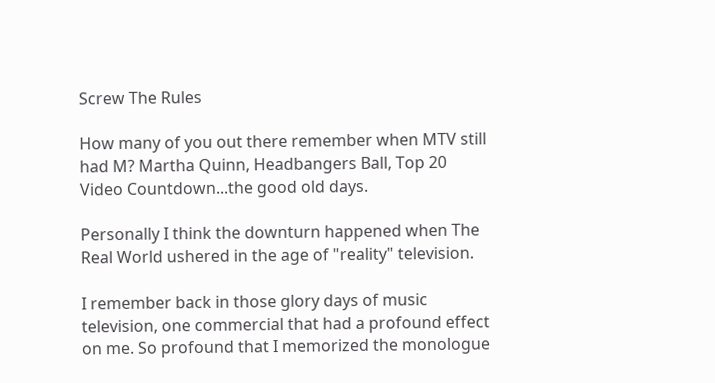Screw The Rules

How many of you out there remember when MTV still had M? Martha Quinn, Headbangers Ball, Top 20 Video Countdown...the good old days.

Personally I think the downturn happened when The Real World ushered in the age of "reality" television.

I remember back in those glory days of music television, one commercial that had a profound effect on me. So profound that I memorized the monologue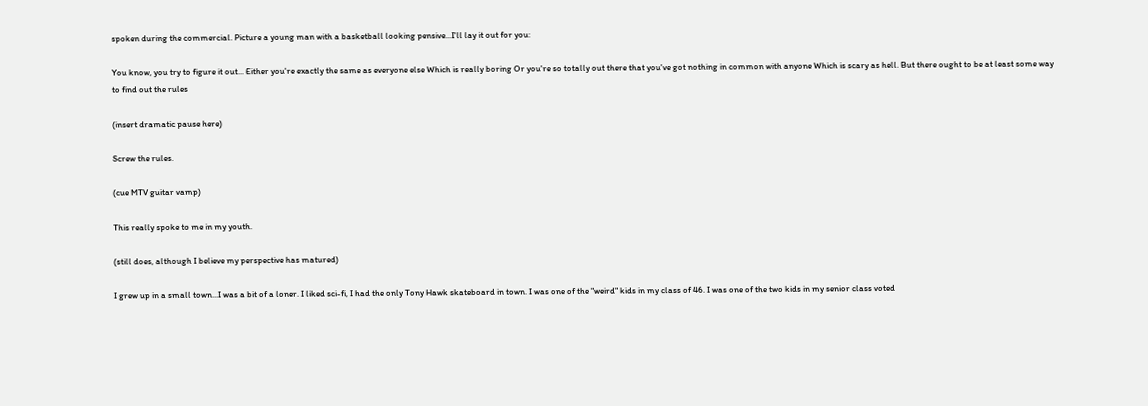spoken during the commercial. Picture a young man with a basketball looking pensive...I'll lay it out for you:

You know, you try to figure it out... Either you're exactly the same as everyone else Which is really boring Or you're so totally out there that you've got nothing in common with anyone Which is scary as hell. But there ought to be at least some way to find out the rules

(insert dramatic pause here)

Screw the rules.

(cue MTV guitar vamp)

This really spoke to me in my youth.

(still does, although I believe my perspective has matured)

I grew up in a small town...I was a bit of a loner. I liked sci-fi, I had the only Tony Hawk skateboard in town. I was one of the "weird" kids in my class of 46. I was one of the two kids in my senior class voted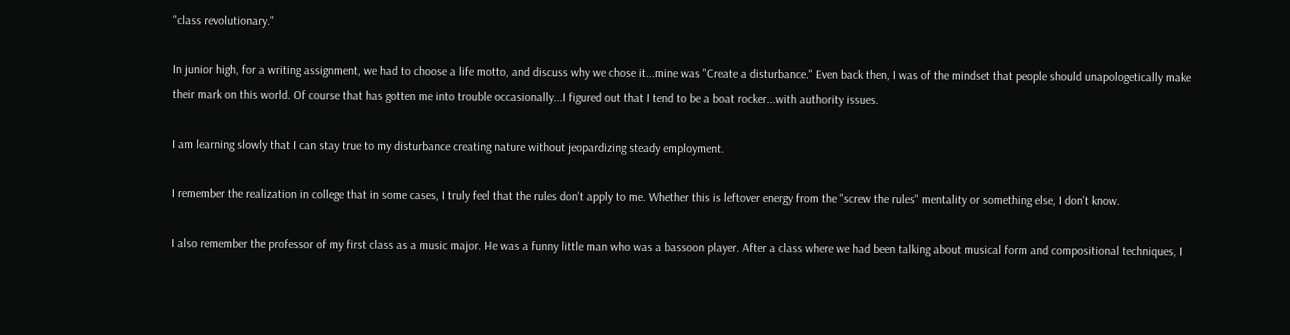"class revolutionary."

In junior high, for a writing assignment, we had to choose a life motto, and discuss why we chose it...mine was "Create a disturbance." Even back then, I was of the mindset that people should unapologetically make their mark on this world. Of course that has gotten me into trouble occasionally...I figured out that I tend to be a boat rocker...with authority issues.

I am learning slowly that I can stay true to my disturbance creating nature without jeopardizing steady employment.

I remember the realization in college that in some cases, I truly feel that the rules don't apply to me. Whether this is leftover energy from the "screw the rules" mentality or something else, I don't know.

I also remember the professor of my first class as a music major. He was a funny little man who was a bassoon player. After a class where we had been talking about musical form and compositional techniques, I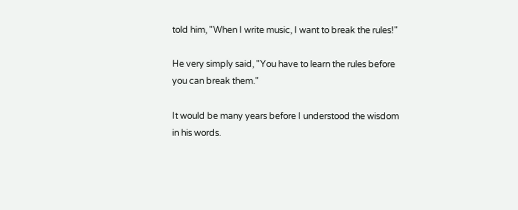told him, "When I write music, I want to break the rules!"

He very simply said, "You have to learn the rules before you can break them."

It would be many years before I understood the wisdom in his words.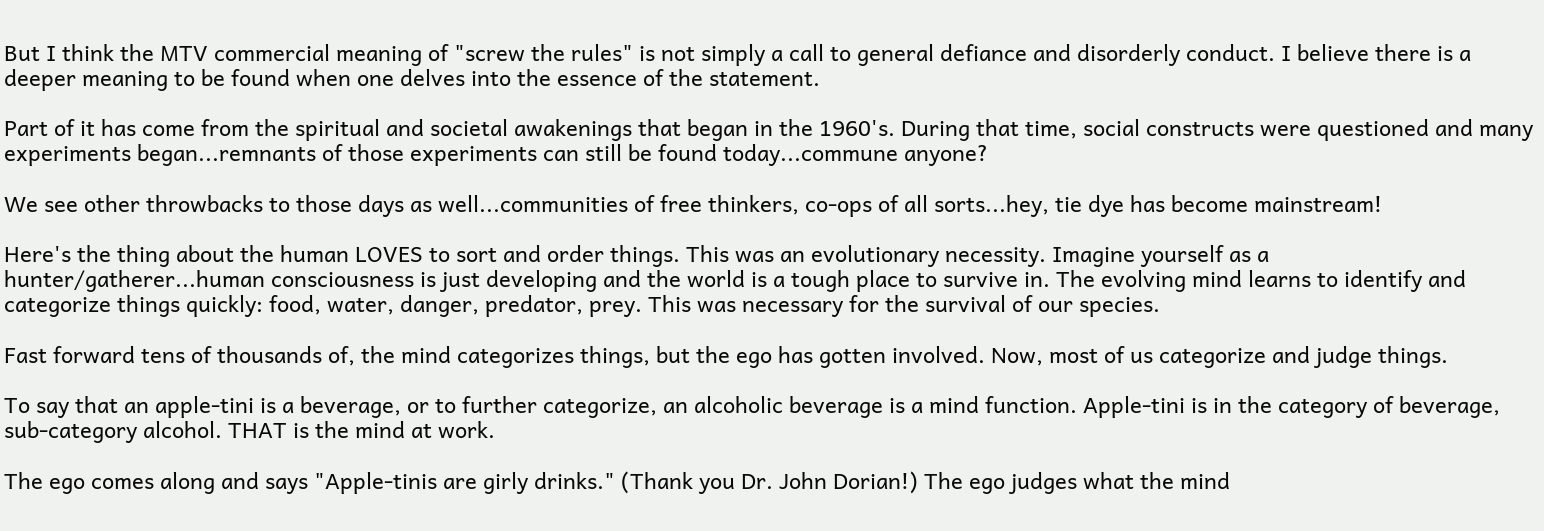But I think the MTV commercial meaning of "screw the rules" is not simply a call to general defiance and disorderly conduct. I believe there is a deeper meaning to be found when one delves into the essence of the statement.

Part of it has come from the spiritual and societal awakenings that began in the 1960's. During that time, social constructs were questioned and many experiments began...remnants of those experiments can still be found today...commune anyone?

We see other throwbacks to those days as well...communities of free thinkers, co-ops of all sorts...hey, tie dye has become mainstream!

Here's the thing about the human LOVES to sort and order things. This was an evolutionary necessity. Imagine yourself as a hunter/gatherer...human consciousness is just developing and the world is a tough place to survive in. The evolving mind learns to identify and categorize things quickly: food, water, danger, predator, prey. This was necessary for the survival of our species.

Fast forward tens of thousands of, the mind categorizes things, but the ego has gotten involved. Now, most of us categorize and judge things.

To say that an apple-tini is a beverage, or to further categorize, an alcoholic beverage is a mind function. Apple-tini is in the category of beverage, sub-category alcohol. THAT is the mind at work.

The ego comes along and says "Apple-tinis are girly drinks." (Thank you Dr. John Dorian!) The ego judges what the mind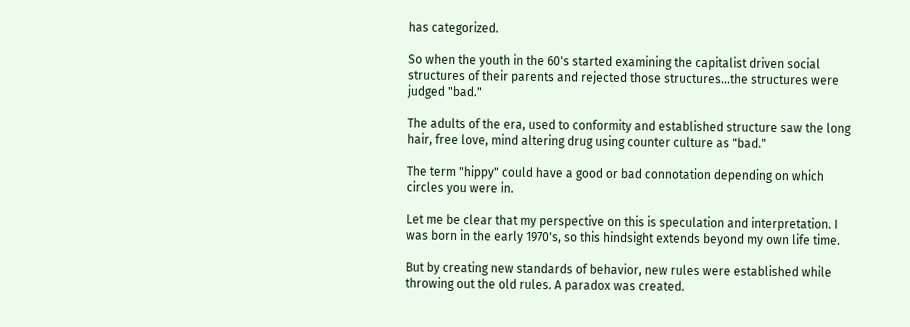has categorized.

So when the youth in the 60's started examining the capitalist driven social structures of their parents and rejected those structures...the structures were judged "bad."

The adults of the era, used to conformity and established structure saw the long hair, free love, mind altering drug using counter culture as "bad."

The term "hippy" could have a good or bad connotation depending on which circles you were in.

Let me be clear that my perspective on this is speculation and interpretation. I was born in the early 1970's, so this hindsight extends beyond my own life time.

But by creating new standards of behavior, new rules were established while throwing out the old rules. A paradox was created.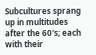Subcultures sprang up in multitudes after the 60's; each with their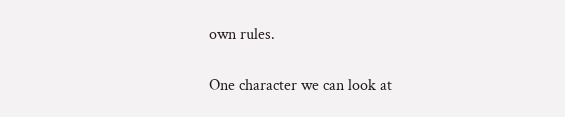own rules.

One character we can look at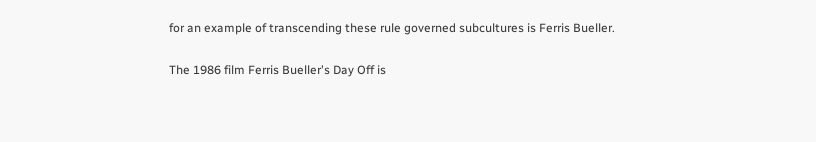for an example of transcending these rule governed subcultures is Ferris Bueller.

The 1986 film Ferris Bueller's Day Off is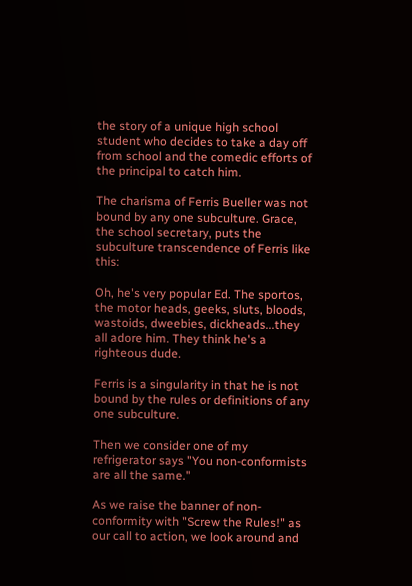the story of a unique high school student who decides to take a day off from school and the comedic efforts of the principal to catch him.

The charisma of Ferris Bueller was not bound by any one subculture. Grace, the school secretary, puts the subculture transcendence of Ferris like this:

Oh, he's very popular Ed. The sportos, the motor heads, geeks, sluts, bloods, wastoids, dweebies, dickheads...they all adore him. They think he's a righteous dude.

Ferris is a singularity in that he is not bound by the rules or definitions of any one subculture.

Then we consider one of my refrigerator says "You non-conformists are all the same."

As we raise the banner of non-conformity with "Screw the Rules!" as our call to action, we look around and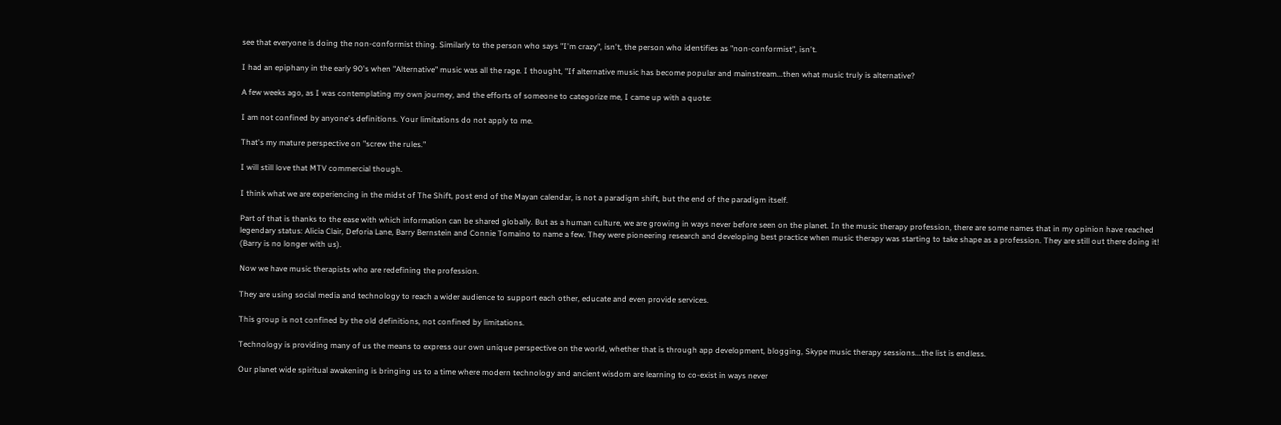see that everyone is doing the non-conformist thing. Similarly to the person who says "I'm crazy", isn't, the person who identifies as "non-conformist", isn't.

I had an epiphany in the early 90's when "Alternative" music was all the rage. I thought, "If alternative music has become popular and mainstream...then what music truly is alternative?

A few weeks ago, as I was contemplating my own journey, and the efforts of someone to categorize me, I came up with a quote:

I am not confined by anyone's definitions. Your limitations do not apply to me.

That's my mature perspective on "screw the rules."

I will still love that MTV commercial though.

I think what we are experiencing in the midst of The Shift, post end of the Mayan calendar, is not a paradigm shift, but the end of the paradigm itself.

Part of that is thanks to the ease with which information can be shared globally. But as a human culture, we are growing in ways never before seen on the planet. In the music therapy profession, there are some names that in my opinion have reached legendary status: Alicia Clair, Deforia Lane, Barry Bernstein and Connie Tomaino to name a few. They were pioneering research and developing best practice when music therapy was starting to take shape as a profession. They are still out there doing it! (Barry is no longer with us).

Now we have music therapists who are redefining the profession.

They are using social media and technology to reach a wider audience to support each other, educate and even provide services.

This group is not confined by the old definitions, not confined by limitations.

Technology is providing many of us the means to express our own unique perspective on the world, whether that is through app development, blogging, Skype music therapy sessions...the list is endless.

Our planet wide spiritual awakening is bringing us to a time where modern technology and ancient wisdom are learning to co-exist in ways never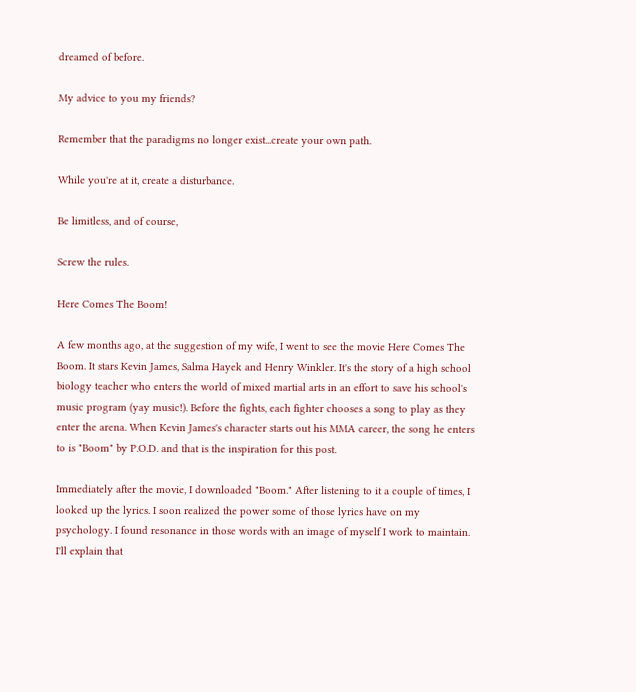dreamed of before.

My advice to you my friends?

Remember that the paradigms no longer exist...create your own path.

While you're at it, create a disturbance.

Be limitless, and of course,

Screw the rules.

Here Comes The Boom!

A few months ago, at the suggestion of my wife, I went to see the movie Here Comes The Boom. It stars Kevin James, Salma Hayek and Henry Winkler. It's the story of a high school biology teacher who enters the world of mixed martial arts in an effort to save his school's music program (yay music!). Before the fights, each fighter chooses a song to play as they enter the arena. When Kevin James's character starts out his MMA career, the song he enters to is "Boom" by P.O.D. and that is the inspiration for this post.

Immediately after the movie, I downloaded "Boom." After listening to it a couple of times, I looked up the lyrics. I soon realized the power some of those lyrics have on my psychology. I found resonance in those words with an image of myself I work to maintain. I'll explain that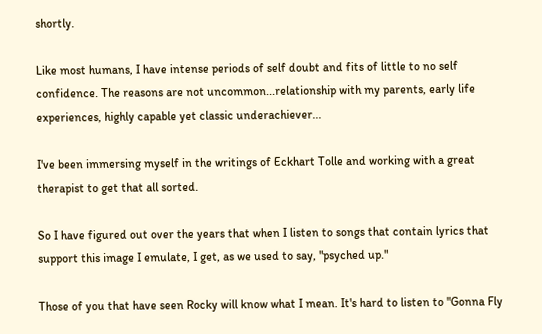shortly.

Like most humans, I have intense periods of self doubt and fits of little to no self confidence. The reasons are not uncommon...relationship with my parents, early life experiences, highly capable yet classic underachiever...

I've been immersing myself in the writings of Eckhart Tolle and working with a great therapist to get that all sorted.

So I have figured out over the years that when I listen to songs that contain lyrics that support this image I emulate, I get, as we used to say, "psyched up."

Those of you that have seen Rocky will know what I mean. It's hard to listen to "Gonna Fly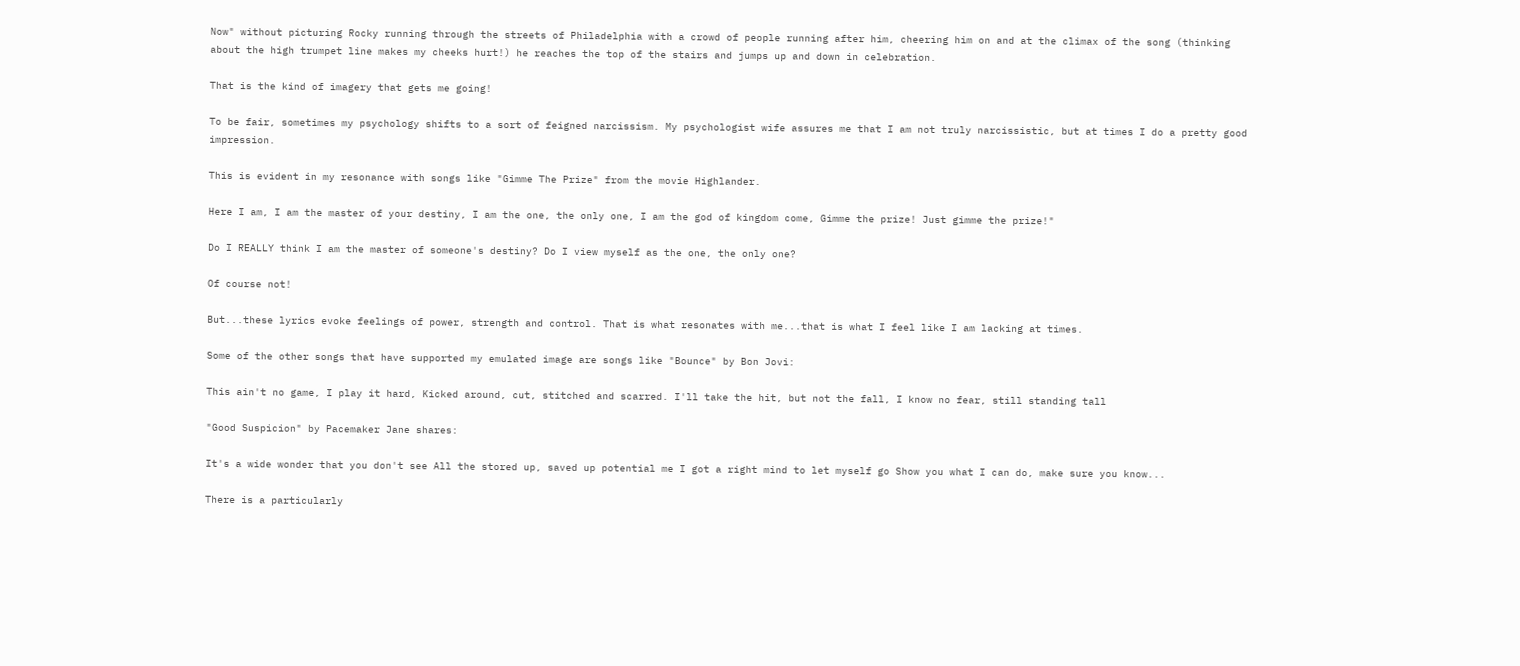Now" without picturing Rocky running through the streets of Philadelphia with a crowd of people running after him, cheering him on and at the climax of the song (thinking about the high trumpet line makes my cheeks hurt!) he reaches the top of the stairs and jumps up and down in celebration.

That is the kind of imagery that gets me going!

To be fair, sometimes my psychology shifts to a sort of feigned narcissism. My psychologist wife assures me that I am not truly narcissistic, but at times I do a pretty good impression.

This is evident in my resonance with songs like "Gimme The Prize" from the movie Highlander.

Here I am, I am the master of your destiny, I am the one, the only one, I am the god of kingdom come, Gimme the prize! Just gimme the prize!"

Do I REALLY think I am the master of someone's destiny? Do I view myself as the one, the only one?

Of course not!

But...these lyrics evoke feelings of power, strength and control. That is what resonates with me...that is what I feel like I am lacking at times.

Some of the other songs that have supported my emulated image are songs like "Bounce" by Bon Jovi:

This ain't no game, I play it hard, Kicked around, cut, stitched and scarred. I'll take the hit, but not the fall, I know no fear, still standing tall

"Good Suspicion" by Pacemaker Jane shares:

It's a wide wonder that you don't see All the stored up, saved up potential me I got a right mind to let myself go Show you what I can do, make sure you know...

There is a particularly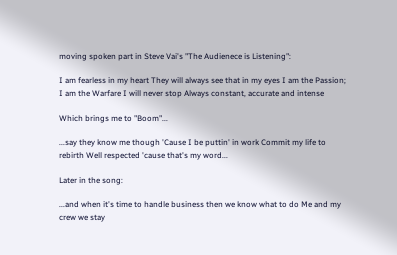moving spoken part in Steve Vai's "The Audienece is Listening":

I am fearless in my heart They will always see that in my eyes I am the Passion; I am the Warfare I will never stop Always constant, accurate and intense

Which brings me to "Boom"...

...say they know me though 'Cause I be puttin' in work Commit my life to rebirth Well respected 'cause that's my word...

Later in the song:

...and when it's time to handle business then we know what to do Me and my crew we stay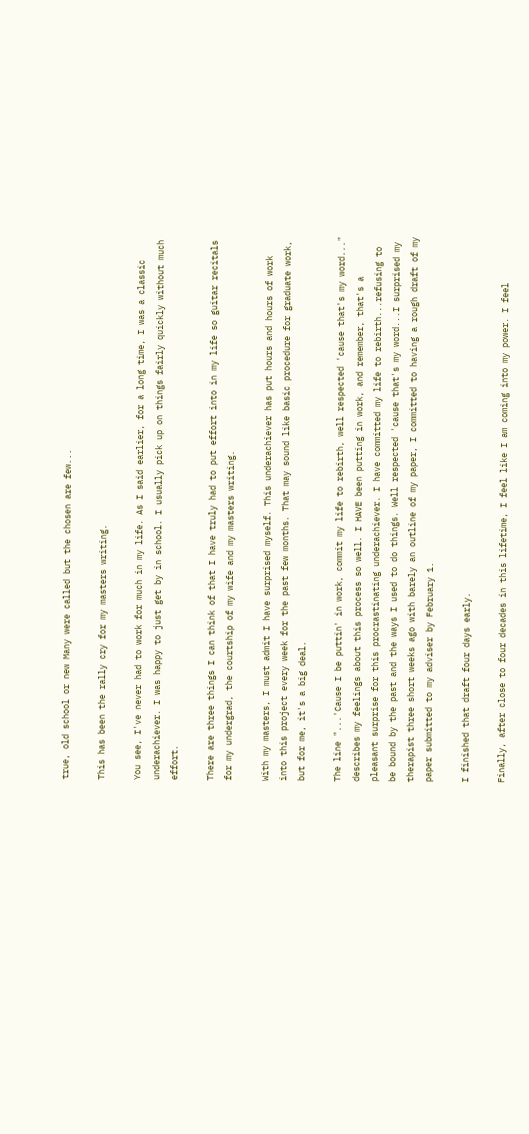true, old school or new Many were called but the chosen are few...

This has been the rally cry for my masters writing.

You see, I've never had to work for much in my life. As I said earlier, for a long time, I was a classic underachiever. I was happy to just get by in school. I usually pick up on things fairly quickly without much effort.

There are three things I can think of that I have truly had to put effort into in my life so guitar recitals for my undergrad, the courtship of my wife and my masters writing.

With my masters, I must admit I have surprised myself. This underachiever has put hours and hours of work into this project every week for the past few months. That may sound like basic procedure for graduate work, but for me, it's a big deal.

The line "...'Cause I be puttin' in work, commit my life to rebirth, well respected 'cause that's my word..." describes my feelings about this process so well. I HAVE been putting in work, and remember, that's a pleasant surprise for this procrastinating underachiever. I have committed my life to rebirth...refusing to be bound by the past and the ways I used to do things. Well respected 'cause that's my word...I surprised my therapist three short weeks ago with barely an outline of my paper, I committed to having a rough draft of my paper submitted to my adviser by February 1.

I finished that draft four days early.

Finally, after close to four decades in this lifetime, I feel like I am coming into my power. I feel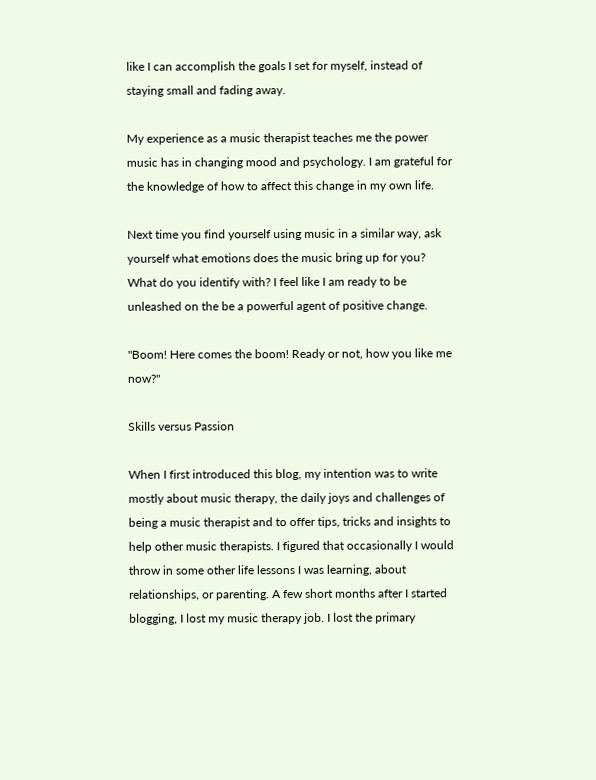like I can accomplish the goals I set for myself, instead of staying small and fading away.

My experience as a music therapist teaches me the power music has in changing mood and psychology. I am grateful for the knowledge of how to affect this change in my own life.

Next time you find yourself using music in a similar way, ask yourself what emotions does the music bring up for you? What do you identify with? I feel like I am ready to be unleashed on the be a powerful agent of positive change.

"Boom! Here comes the boom! Ready or not, how you like me now?"

Skills versus Passion

When I first introduced this blog, my intention was to write mostly about music therapy, the daily joys and challenges of being a music therapist and to offer tips, tricks and insights to help other music therapists. I figured that occasionally I would throw in some other life lessons I was learning, about relationships, or parenting. A few short months after I started blogging, I lost my music therapy job. I lost the primary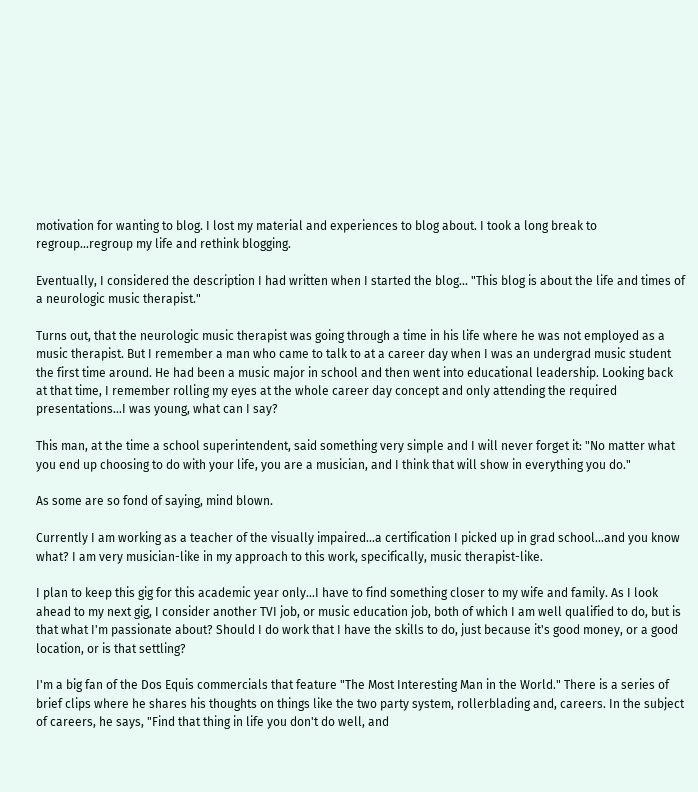motivation for wanting to blog. I lost my material and experiences to blog about. I took a long break to regroup...regroup my life and rethink blogging.

Eventually, I considered the description I had written when I started the blog... "This blog is about the life and times of a neurologic music therapist."

Turns out, that the neurologic music therapist was going through a time in his life where he was not employed as a music therapist. But I remember a man who came to talk to at a career day when I was an undergrad music student the first time around. He had been a music major in school and then went into educational leadership. Looking back at that time, I remember rolling my eyes at the whole career day concept and only attending the required presentations...I was young, what can I say?

This man, at the time a school superintendent, said something very simple and I will never forget it: "No matter what you end up choosing to do with your life, you are a musician, and I think that will show in everything you do."

As some are so fond of saying, mind blown.

Currently I am working as a teacher of the visually impaired...a certification I picked up in grad school...and you know what? I am very musician-like in my approach to this work, specifically, music therapist-like.

I plan to keep this gig for this academic year only...I have to find something closer to my wife and family. As I look ahead to my next gig, I consider another TVI job, or music education job, both of which I am well qualified to do, but is that what I'm passionate about? Should I do work that I have the skills to do, just because it's good money, or a good location, or is that settling?

I'm a big fan of the Dos Equis commercials that feature "The Most Interesting Man in the World." There is a series of brief clips where he shares his thoughts on things like the two party system, rollerblading and, careers. In the subject of careers, he says, "Find that thing in life you don't do well, and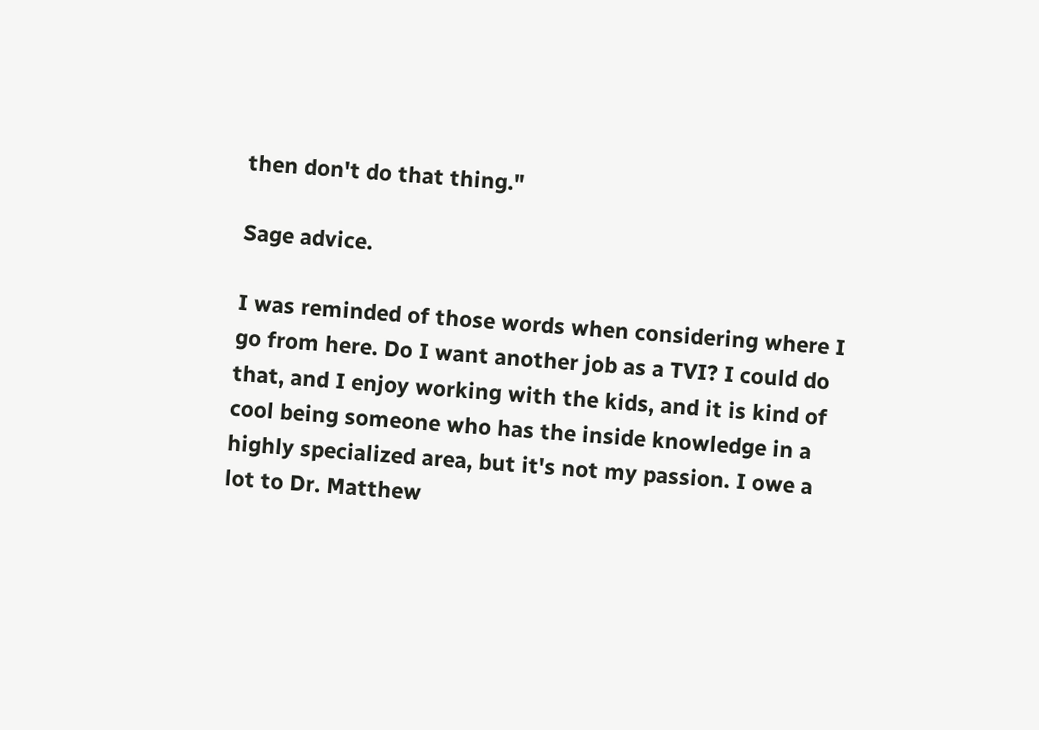then don't do that thing."

Sage advice.

I was reminded of those words when considering where I go from here. Do I want another job as a TVI? I could do that, and I enjoy working with the kids, and it is kind of cool being someone who has the inside knowledge in a highly specialized area, but it's not my passion. I owe a lot to Dr. Matthew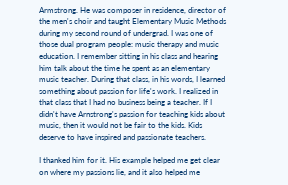Armstrong. He was composer in residence, director of the men's choir and taught Elementary Music Methods during my second round of undergrad. I was one of those dual program people: music therapy and music education. I remember sitting in his class and hearing him talk about the time he spent as an elementary music teacher. During that class, in his words, I learned something about passion for life's work. I realized in that class that I had no business being a teacher. If I didn't have Arnstrong's passion for teaching kids about music, then it would not be fair to the kids. Kids deserve to have inspired and passionate teachers.

I thanked him for it. His example helped me get clear on where my passions lie, and it also helped me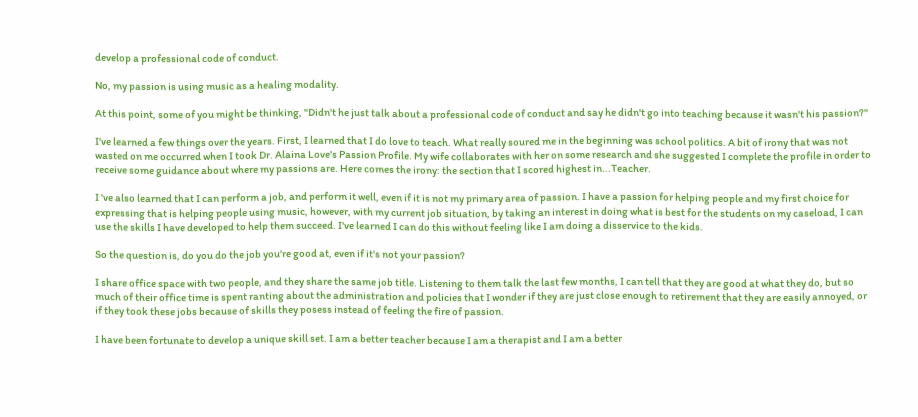develop a professional code of conduct.

No, my passion is using music as a healing modality.

At this point, some of you might be thinking, "Didn't he just talk about a professional code of conduct and say he didn't go into teaching because it wasn't his passion?"

I've learned a few things over the years. First, I learned that I do love to teach. What really soured me in the beginning was school politics. A bit of irony that was not wasted on me occurred when I took Dr. Alaina Love's Passion Profile. My wife collaborates with her on some research and she suggested I complete the profile in order to receive some guidance about where my passions are. Here comes the irony: the section that I scored highest in...Teacher.

I 've also learned that I can perform a job, and perform it well, even if it is not my primary area of passion. I have a passion for helping people and my first choice for expressing that is helping people using music, however, with my current job situation, by taking an interest in doing what is best for the students on my caseload, I can use the skills I have developed to help them succeed. I've learned I can do this without feeling like I am doing a disservice to the kids.

So the question is, do you do the job you're good at, even if it's not your passion?

I share office space with two people, and they share the same job title. Listening to them talk the last few months, I can tell that they are good at what they do, but so much of their office time is spent ranting about the administration and policies that I wonder if they are just close enough to retirement that they are easily annoyed, or if they took these jobs because of skills they posess instead of feeling the fire of passion.

I have been fortunate to develop a unique skill set. I am a better teacher because I am a therapist and I am a better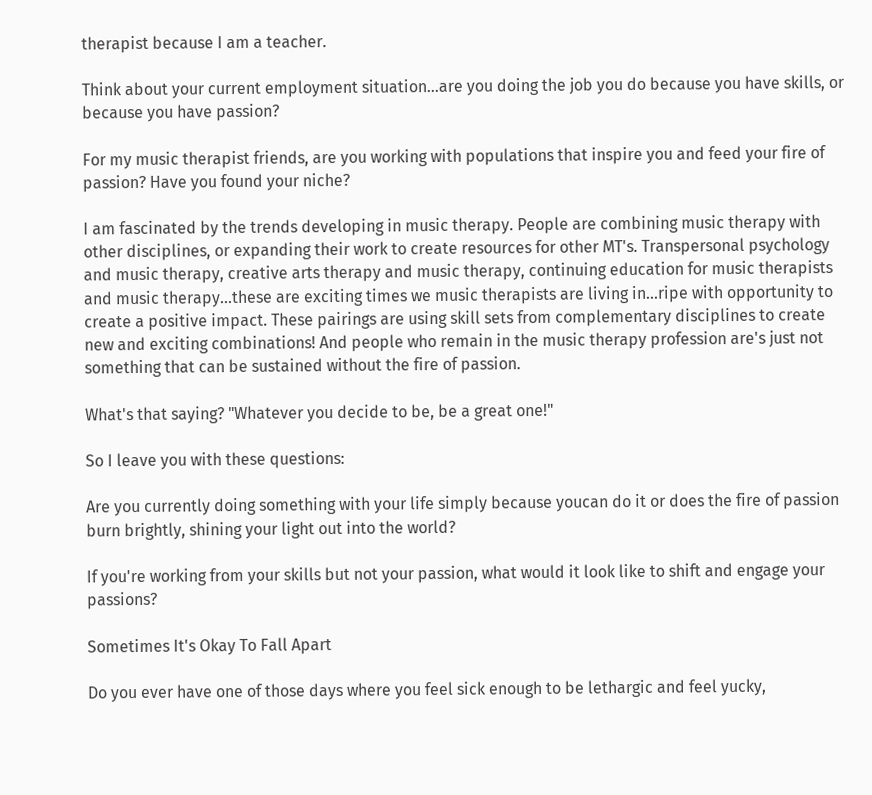therapist because I am a teacher.

Think about your current employment situation...are you doing the job you do because you have skills, or because you have passion?

For my music therapist friends, are you working with populations that inspire you and feed your fire of passion? Have you found your niche?

I am fascinated by the trends developing in music therapy. People are combining music therapy with other disciplines, or expanding their work to create resources for other MT's. Transpersonal psychology and music therapy, creative arts therapy and music therapy, continuing education for music therapists and music therapy...these are exciting times we music therapists are living in...ripe with opportunity to create a positive impact. These pairings are using skill sets from complementary disciplines to create new and exciting combinations! And people who remain in the music therapy profession are's just not something that can be sustained without the fire of passion.

What's that saying? "Whatever you decide to be, be a great one!"

So I leave you with these questions:

Are you currently doing something with your life simply because youcan do it or does the fire of passion burn brightly, shining your light out into the world?

If you're working from your skills but not your passion, what would it look like to shift and engage your passions?

Sometimes It's Okay To Fall Apart

Do you ever have one of those days where you feel sick enough to be lethargic and feel yucky,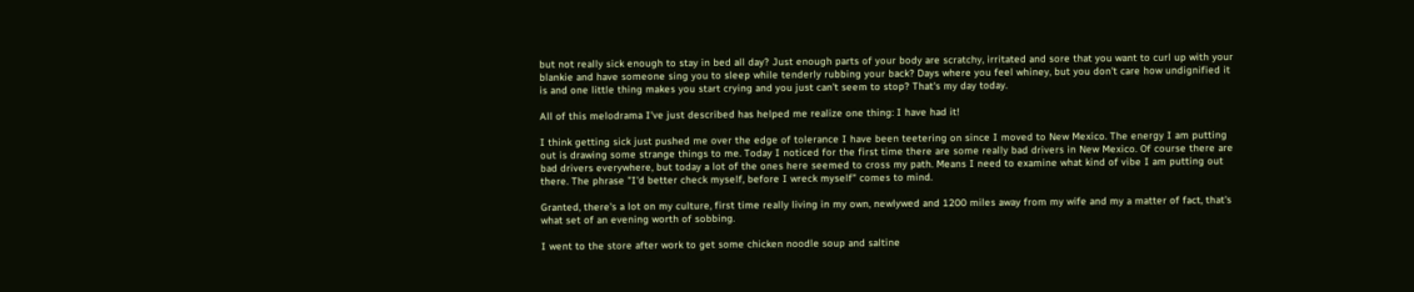but not really sick enough to stay in bed all day? Just enough parts of your body are scratchy, irritated and sore that you want to curl up with your blankie and have someone sing you to sleep while tenderly rubbing your back? Days where you feel whiney, but you don't care how undignified it is and one little thing makes you start crying and you just can't seem to stop? That's my day today.

All of this melodrama I've just described has helped me realize one thing: I have had it!

I think getting sick just pushed me over the edge of tolerance I have been teetering on since I moved to New Mexico. The energy I am putting out is drawing some strange things to me. Today I noticed for the first time there are some really bad drivers in New Mexico. Of course there are bad drivers everywhere, but today a lot of the ones here seemed to cross my path. Means I need to examine what kind of vibe I am putting out there. The phrase "I'd better check myself, before I wreck myself" comes to mind.

Granted, there's a lot on my culture, first time really living in my own, newlywed and 1200 miles away from my wife and my a matter of fact, that's what set of an evening worth of sobbing.

I went to the store after work to get some chicken noodle soup and saltine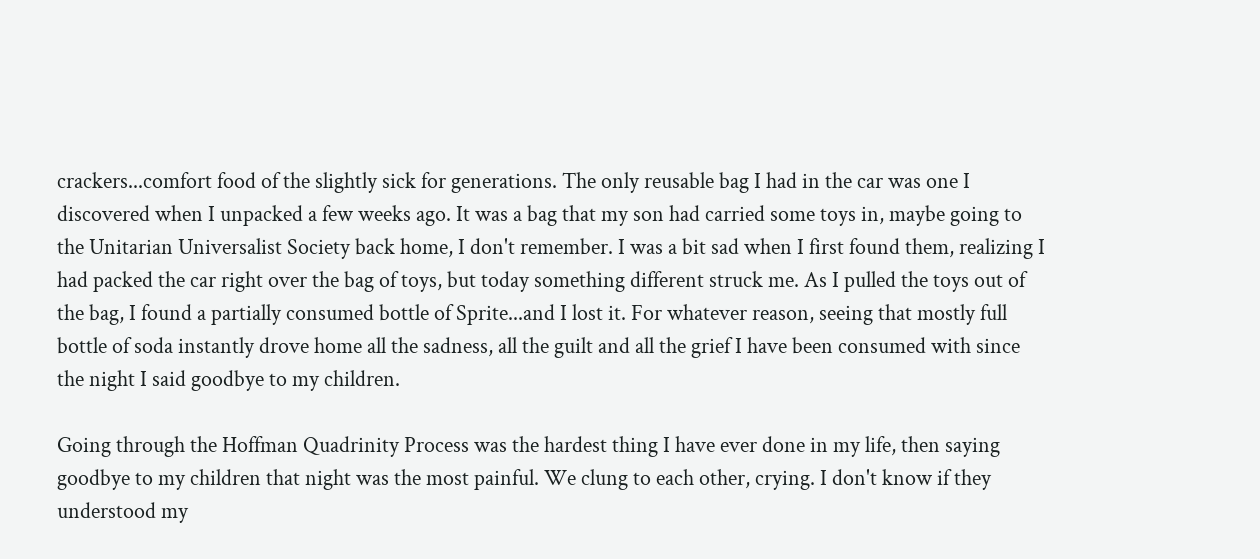crackers...comfort food of the slightly sick for generations. The only reusable bag I had in the car was one I discovered when I unpacked a few weeks ago. It was a bag that my son had carried some toys in, maybe going to the Unitarian Universalist Society back home, I don't remember. I was a bit sad when I first found them, realizing I had packed the car right over the bag of toys, but today something different struck me. As I pulled the toys out of the bag, I found a partially consumed bottle of Sprite...and I lost it. For whatever reason, seeing that mostly full bottle of soda instantly drove home all the sadness, all the guilt and all the grief I have been consumed with since the night I said goodbye to my children.

Going through the Hoffman Quadrinity Process was the hardest thing I have ever done in my life, then saying goodbye to my children that night was the most painful. We clung to each other, crying. I don't know if they understood my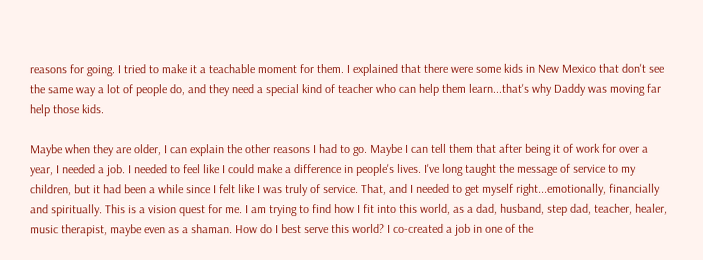reasons for going. I tried to make it a teachable moment for them. I explained that there were some kids in New Mexico that don't see the same way a lot of people do, and they need a special kind of teacher who can help them learn...that's why Daddy was moving far help those kids.

Maybe when they are older, I can explain the other reasons I had to go. Maybe I can tell them that after being it of work for over a year, I needed a job. I needed to feel like I could make a difference in people's lives. I've long taught the message of service to my children, but it had been a while since I felt like I was truly of service. That, and I needed to get myself right...emotionally, financially and spiritually. This is a vision quest for me. I am trying to find how I fit into this world, as a dad, husband, step dad, teacher, healer, music therapist, maybe even as a shaman. How do I best serve this world? I co-created a job in one of the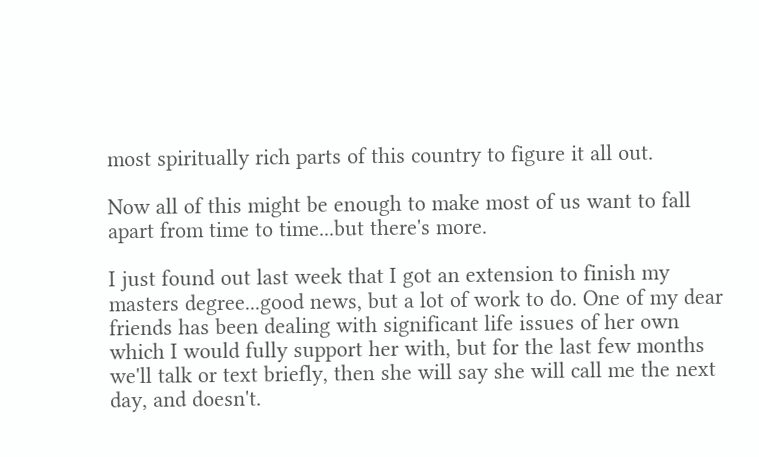most spiritually rich parts of this country to figure it all out.

Now all of this might be enough to make most of us want to fall apart from time to time...but there's more.

I just found out last week that I got an extension to finish my masters degree...good news, but a lot of work to do. One of my dear friends has been dealing with significant life issues of her own which I would fully support her with, but for the last few months we'll talk or text briefly, then she will say she will call me the next day, and doesn't.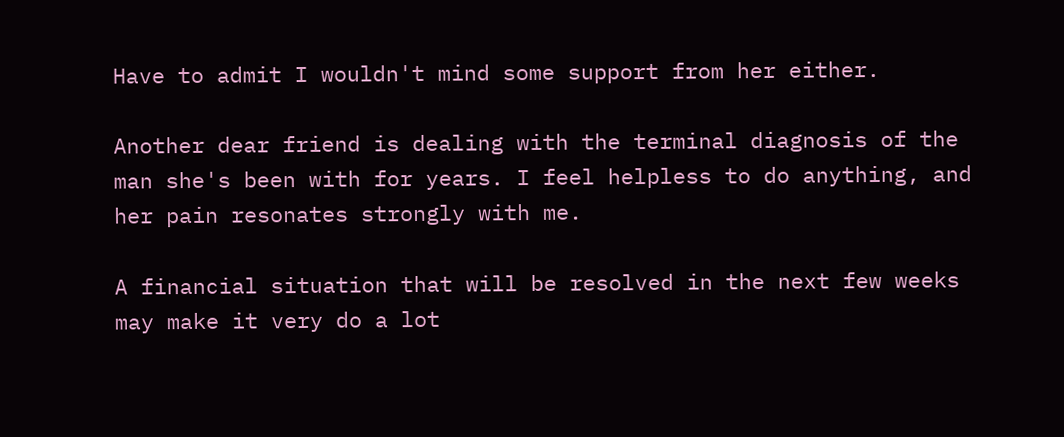Have to admit I wouldn't mind some support from her either.

Another dear friend is dealing with the terminal diagnosis of the man she's been with for years. I feel helpless to do anything, and her pain resonates strongly with me.

A financial situation that will be resolved in the next few weeks may make it very do a lot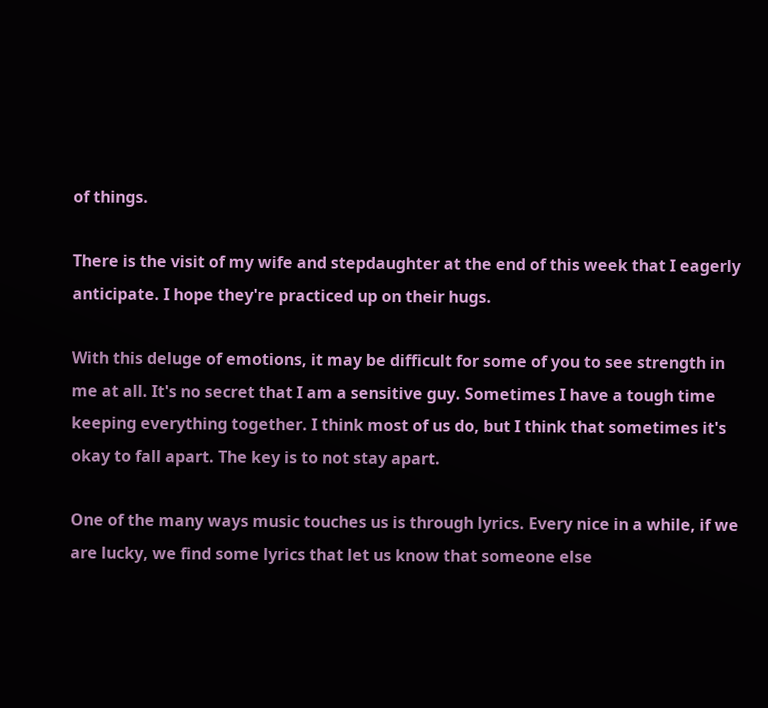of things.

There is the visit of my wife and stepdaughter at the end of this week that I eagerly anticipate. I hope they're practiced up on their hugs.

With this deluge of emotions, it may be difficult for some of you to see strength in me at all. It's no secret that I am a sensitive guy. Sometimes I have a tough time keeping everything together. I think most of us do, but I think that sometimes it's okay to fall apart. The key is to not stay apart.

One of the many ways music touches us is through lyrics. Every nice in a while, if we are lucky, we find some lyrics that let us know that someone else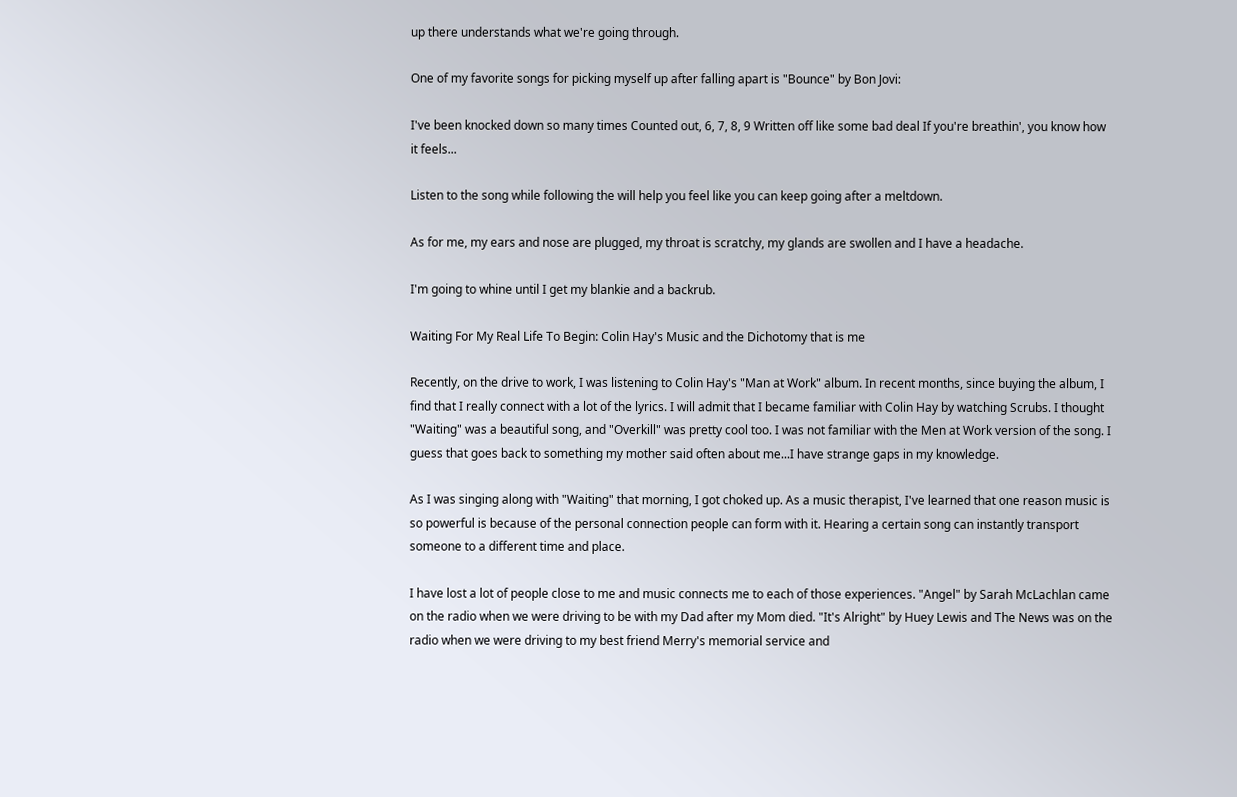up there understands what we're going through.

One of my favorite songs for picking myself up after falling apart is "Bounce" by Bon Jovi:

I've been knocked down so many times Counted out, 6, 7, 8, 9 Written off like some bad deal If you're breathin', you know how it feels...

Listen to the song while following the will help you feel like you can keep going after a meltdown.

As for me, my ears and nose are plugged, my throat is scratchy, my glands are swollen and I have a headache.

I'm going to whine until I get my blankie and a backrub.

Waiting For My Real Life To Begin: Colin Hay's Music and the Dichotomy that is me

Recently, on the drive to work, I was listening to Colin Hay's "Man at Work" album. In recent months, since buying the album, I find that I really connect with a lot of the lyrics. I will admit that I became familiar with Colin Hay by watching Scrubs. I thought "Waiting" was a beautiful song, and "Overkill" was pretty cool too. I was not familiar with the Men at Work version of the song. I guess that goes back to something my mother said often about me...I have strange gaps in my knowledge.

As I was singing along with "Waiting" that morning, I got choked up. As a music therapist, I've learned that one reason music is so powerful is because of the personal connection people can form with it. Hearing a certain song can instantly transport someone to a different time and place.

I have lost a lot of people close to me and music connects me to each of those experiences. "Angel" by Sarah McLachlan came on the radio when we were driving to be with my Dad after my Mom died. "It's Alright" by Huey Lewis and The News was on the radio when we were driving to my best friend Merry's memorial service and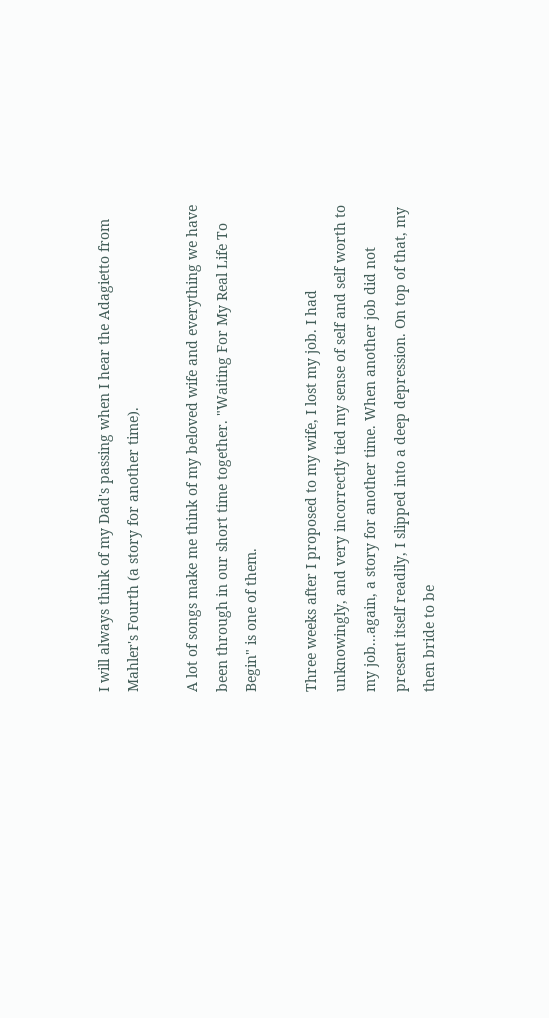I will always think of my Dad's passing when I hear the Adagietto from Mahler's Fourth (a story for another time).

A lot of songs make me think of my beloved wife and everything we have been through in our short time together. "Waiting For My Real Life To Begin" is one of them.

Three weeks after I proposed to my wife, I lost my job. I had unknowingly, and very incorrectly tied my sense of self and self worth to my job...again, a story for another time. When another job did not present itself readily, I slipped into a deep depression. On top of that, my then bride to be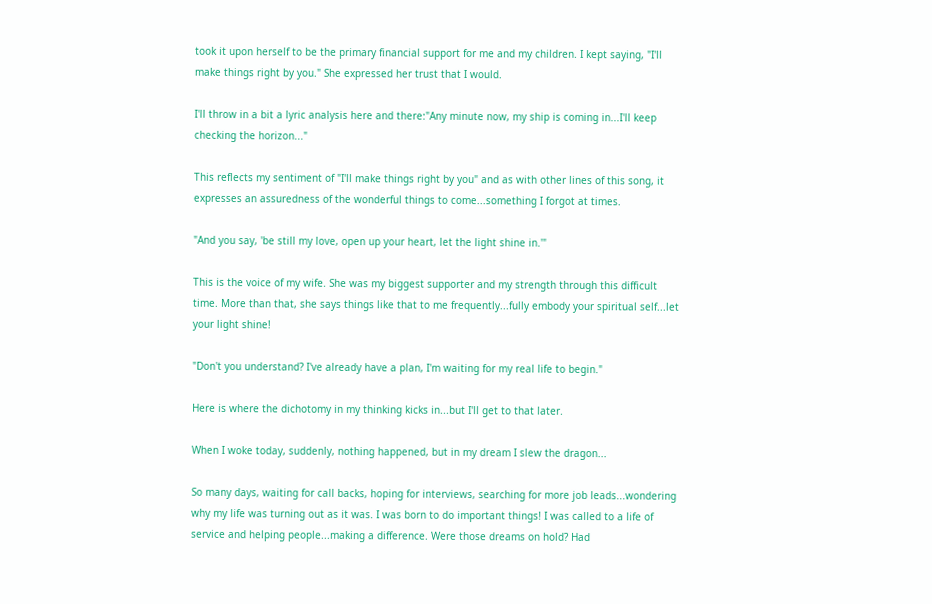took it upon herself to be the primary financial support for me and my children. I kept saying, "I'll make things right by you." She expressed her trust that I would.

I'll throw in a bit a lyric analysis here and there:"Any minute now, my ship is coming in...I'll keep checking the horizon..."

This reflects my sentiment of "I'll make things right by you" and as with other lines of this song, it expresses an assuredness of the wonderful things to come...something I forgot at times.

"And you say, 'be still my love, open up your heart, let the light shine in.'"

This is the voice of my wife. She was my biggest supporter and my strength through this difficult time. More than that, she says things like that to me frequently...fully embody your spiritual self...let your light shine!

"Don't you understand? I've already have a plan, I'm waiting for my real life to begin."

Here is where the dichotomy in my thinking kicks in...but I'll get to that later.

When I woke today, suddenly, nothing happened, but in my dream I slew the dragon...

So many days, waiting for call backs, hoping for interviews, searching for more job leads...wondering why my life was turning out as it was. I was born to do important things! I was called to a life of service and helping people...making a difference. Were those dreams on hold? Had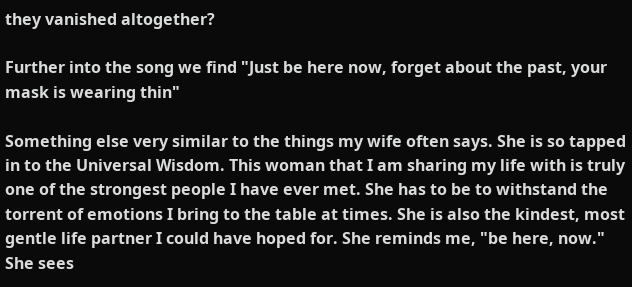they vanished altogether?

Further into the song we find "Just be here now, forget about the past, your mask is wearing thin"

Something else very similar to the things my wife often says. She is so tapped in to the Universal Wisdom. This woman that I am sharing my life with is truly one of the strongest people I have ever met. She has to be to withstand the torrent of emotions I bring to the table at times. She is also the kindest, most gentle life partner I could have hoped for. She reminds me, "be here, now." She sees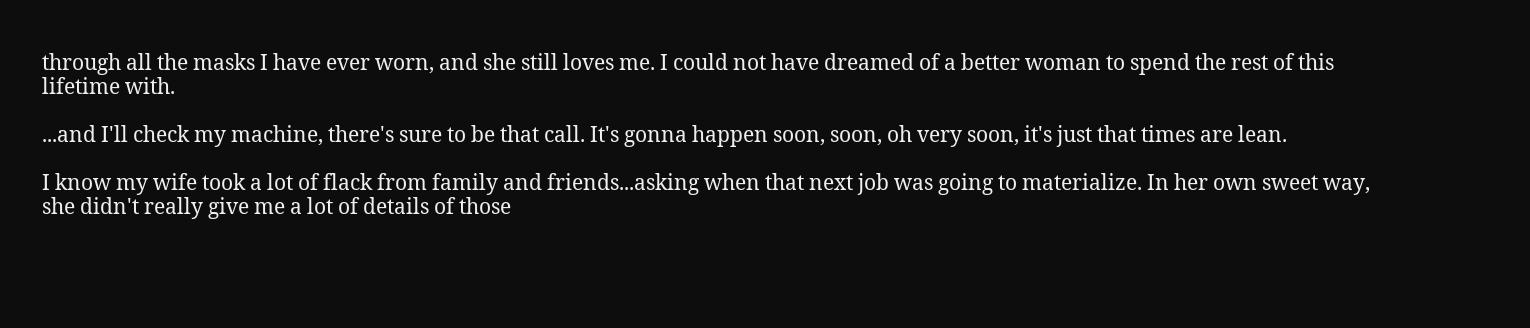through all the masks I have ever worn, and she still loves me. I could not have dreamed of a better woman to spend the rest of this lifetime with.

...and I'll check my machine, there's sure to be that call. It's gonna happen soon, soon, oh very soon, it's just that times are lean.

I know my wife took a lot of flack from family and friends...asking when that next job was going to materialize. In her own sweet way, she didn't really give me a lot of details of those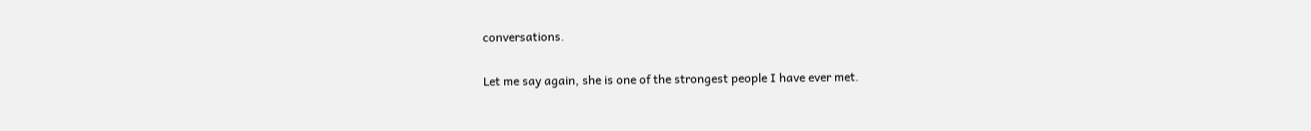conversations.

Let me say again, she is one of the strongest people I have ever met.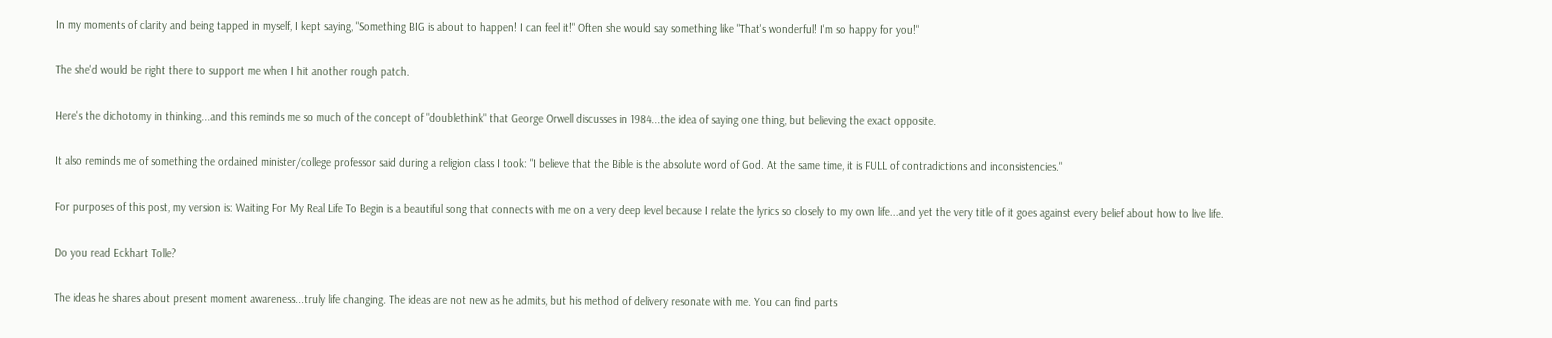In my moments of clarity and being tapped in myself, I kept saying, "Something BIG is about to happen! I can feel it!" Often she would say something like "That's wonderful! I'm so happy for you!"

The she'd would be right there to support me when I hit another rough patch.

Here's the dichotomy in thinking...and this reminds me so much of the concept of "doublethink" that George Orwell discusses in 1984...the idea of saying one thing, but believing the exact opposite.

It also reminds me of something the ordained minister/college professor said during a religion class I took: "I believe that the Bible is the absolute word of God. At the same time, it is FULL of contradictions and inconsistencies."

For purposes of this post, my version is: Waiting For My Real Life To Begin is a beautiful song that connects with me on a very deep level because I relate the lyrics so closely to my own life...and yet the very title of it goes against every belief about how to live life.

Do you read Eckhart Tolle?

The ideas he shares about present moment awareness...truly life changing. The ideas are not new as he admits, but his method of delivery resonate with me. You can find parts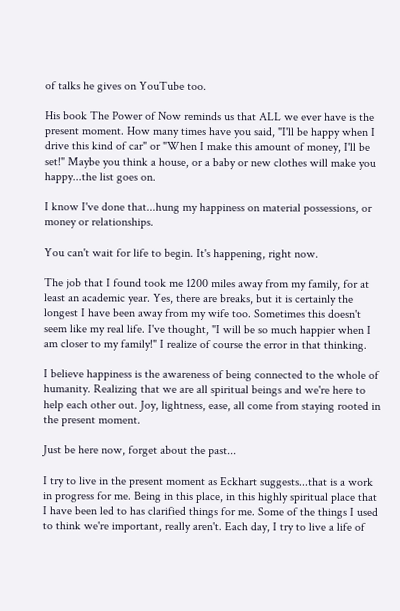of talks he gives on YouTube too.

His book The Power of Now reminds us that ALL we ever have is the present moment. How many times have you said, "I'll be happy when I drive this kind of car" or "When I make this amount of money, I'll be set!" Maybe you think a house, or a baby or new clothes will make you happy...the list goes on.

I know I've done that...hung my happiness on material possessions, or money or relationships.

You can't wait for life to begin. It's happening, right now.

The job that I found took me 1200 miles away from my family, for at least an academic year. Yes, there are breaks, but it is certainly the longest I have been away from my wife too. Sometimes this doesn't seem like my real life. I've thought, "I will be so much happier when I am closer to my family!" I realize of course the error in that thinking.

I believe happiness is the awareness of being connected to the whole of humanity. Realizing that we are all spiritual beings and we're here to help each other out. Joy, lightness, ease, all come from staying rooted in the present moment.

Just be here now, forget about the past...

I try to live in the present moment as Eckhart suggests...that is a work in progress for me. Being in this place, in this highly spiritual place that I have been led to has clarified things for me. Some of the things I used to think we're important, really aren't. Each day, I try to live a life of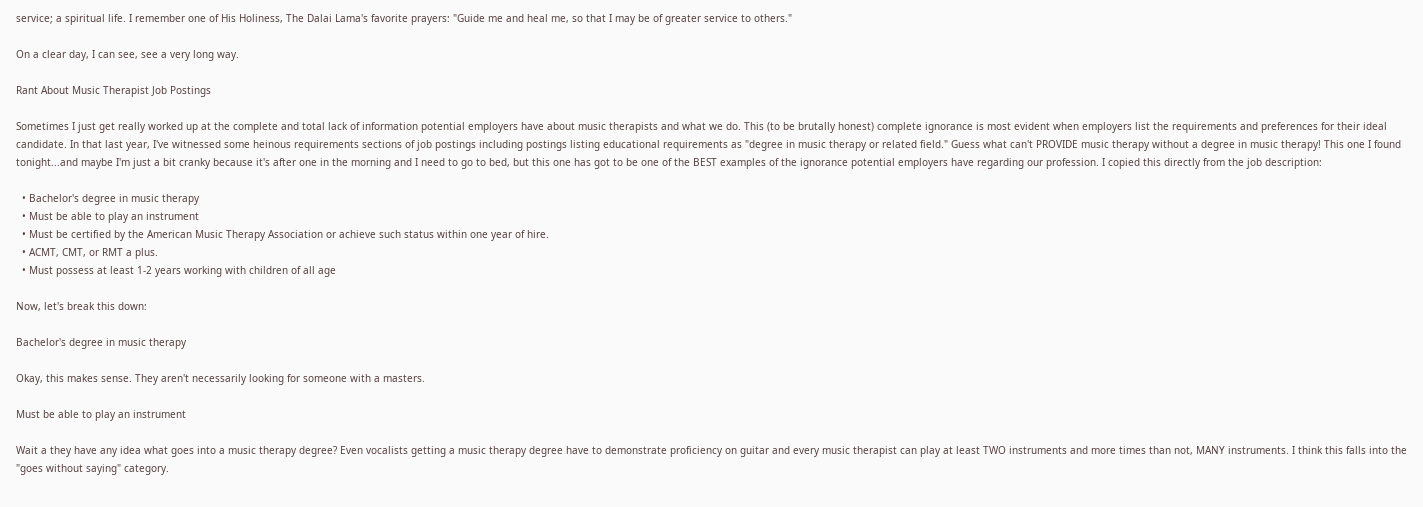service; a spiritual life. I remember one of His Holiness, The Dalai Lama's favorite prayers: "Guide me and heal me, so that I may be of greater service to others."

On a clear day, I can see, see a very long way.

Rant About Music Therapist Job Postings

Sometimes I just get really worked up at the complete and total lack of information potential employers have about music therapists and what we do. This (to be brutally honest) complete ignorance is most evident when employers list the requirements and preferences for their ideal candidate. In that last year, I've witnessed some heinous requirements sections of job postings including postings listing educational requirements as "degree in music therapy or related field." Guess what can't PROVIDE music therapy without a degree in music therapy! This one I found tonight...and maybe I'm just a bit cranky because it's after one in the morning and I need to go to bed, but this one has got to be one of the BEST examples of the ignorance potential employers have regarding our profession. I copied this directly from the job description:

  • Bachelor's degree in music therapy
  • Must be able to play an instrument
  • Must be certified by the American Music Therapy Association or achieve such status within one year of hire.
  • ACMT, CMT, or RMT a plus.
  • Must possess at least 1-2 years working with children of all age

Now, let's break this down:

Bachelor's degree in music therapy

Okay, this makes sense. They aren't necessarily looking for someone with a masters.

Must be able to play an instrument

Wait a they have any idea what goes into a music therapy degree? Even vocalists getting a music therapy degree have to demonstrate proficiency on guitar and every music therapist can play at least TWO instruments and more times than not, MANY instruments. I think this falls into the "goes without saying" category.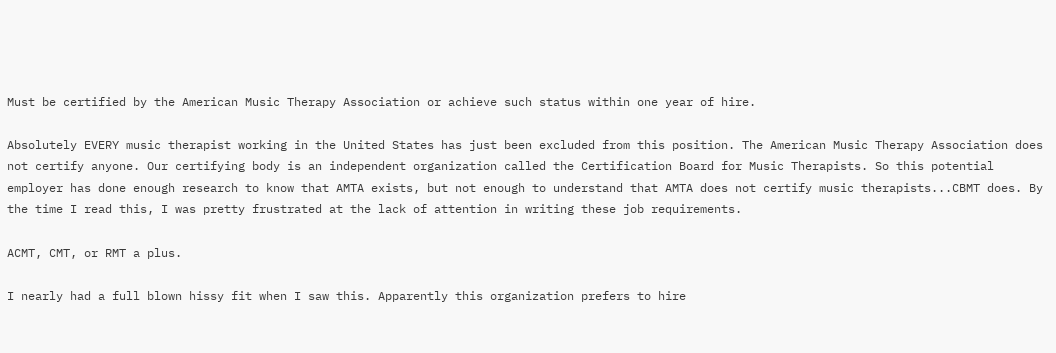Must be certified by the American Music Therapy Association or achieve such status within one year of hire.

Absolutely EVERY music therapist working in the United States has just been excluded from this position. The American Music Therapy Association does not certify anyone. Our certifying body is an independent organization called the Certification Board for Music Therapists. So this potential employer has done enough research to know that AMTA exists, but not enough to understand that AMTA does not certify music therapists...CBMT does. By the time I read this, I was pretty frustrated at the lack of attention in writing these job requirements.

ACMT, CMT, or RMT a plus.

I nearly had a full blown hissy fit when I saw this. Apparently this organization prefers to hire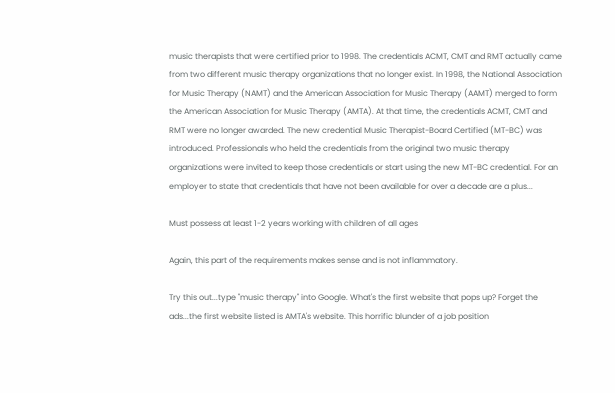music therapists that were certified prior to 1998. The credentials ACMT, CMT and RMT actually came from two different music therapy organizations that no longer exist. In 1998, the National Association for Music Therapy (NAMT) and the American Association for Music Therapy (AAMT) merged to form the American Association for Music Therapy (AMTA). At that time, the credentials ACMT, CMT and RMT were no longer awarded. The new credential Music Therapist-Board Certified (MT-BC) was introduced. Professionals who held the credentials from the original two music therapy organizations were invited to keep those credentials or start using the new MT-BC credential. For an employer to state that credentials that have not been available for over a decade are a plus...

Must possess at least 1-2 years working with children of all ages

Again, this part of the requirements makes sense and is not inflammatory.

Try this out...type "music therapy" into Google. What's the first website that pops up? Forget the ads...the first website listed is AMTA's website. This horrific blunder of a job position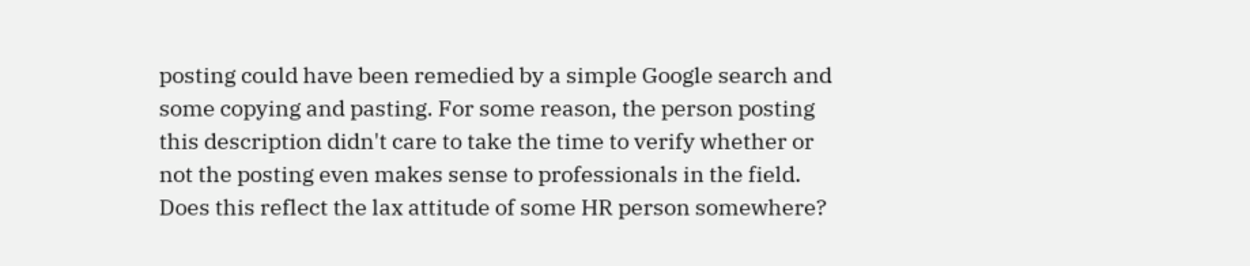posting could have been remedied by a simple Google search and some copying and pasting. For some reason, the person posting this description didn't care to take the time to verify whether or not the posting even makes sense to professionals in the field. Does this reflect the lax attitude of some HR person somewhere?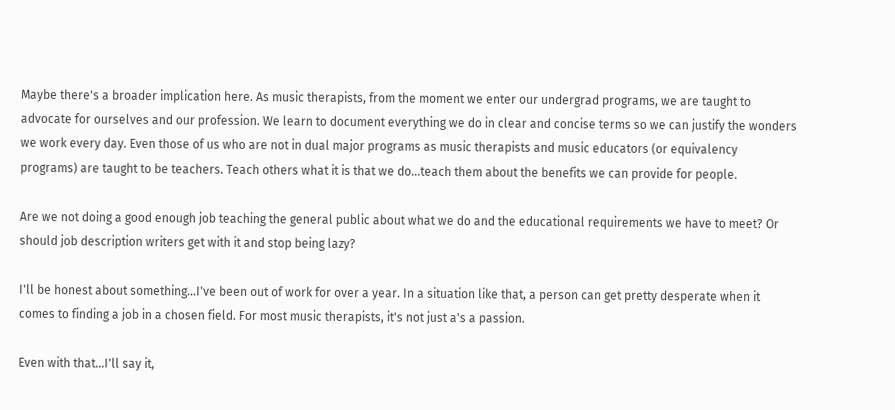Maybe there's a broader implication here. As music therapists, from the moment we enter our undergrad programs, we are taught to advocate for ourselves and our profession. We learn to document everything we do in clear and concise terms so we can justify the wonders we work every day. Even those of us who are not in dual major programs as music therapists and music educators (or equivalency programs) are taught to be teachers. Teach others what it is that we do...teach them about the benefits we can provide for people.

Are we not doing a good enough job teaching the general public about what we do and the educational requirements we have to meet? Or should job description writers get with it and stop being lazy?

I'll be honest about something...I've been out of work for over a year. In a situation like that, a person can get pretty desperate when it comes to finding a job in a chosen field. For most music therapists, it's not just a's a passion.

Even with that...I'll say it,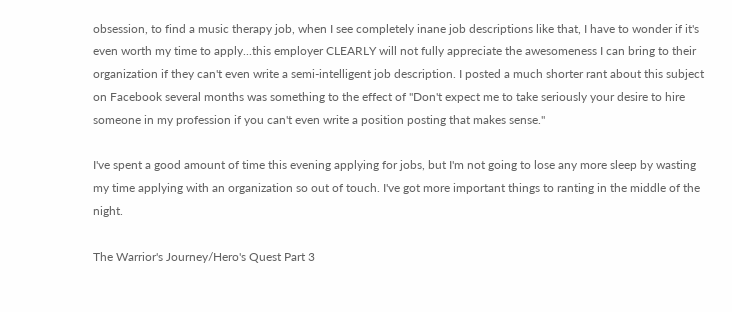obsession, to find a music therapy job, when I see completely inane job descriptions like that, I have to wonder if it's even worth my time to apply...this employer CLEARLY will not fully appreciate the awesomeness I can bring to their organization if they can't even write a semi-intelligent job description. I posted a much shorter rant about this subject on Facebook several months was something to the effect of "Don't expect me to take seriously your desire to hire someone in my profession if you can't even write a position posting that makes sense."

I've spent a good amount of time this evening applying for jobs, but I'm not going to lose any more sleep by wasting my time applying with an organization so out of touch. I've got more important things to ranting in the middle of the night.

The Warrior's Journey/Hero's Quest Part 3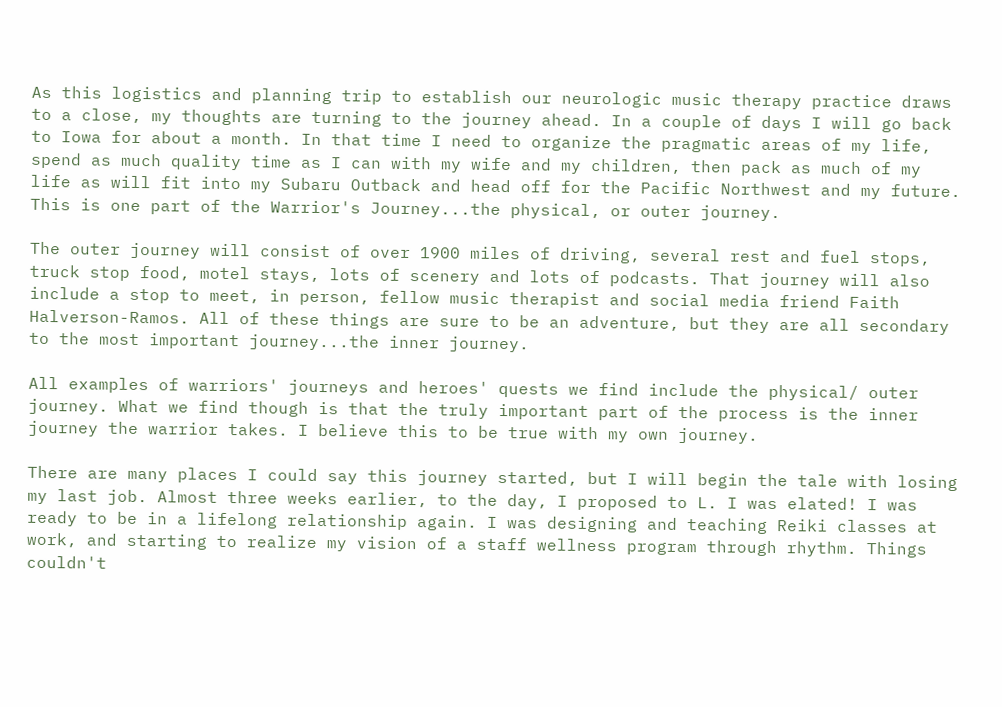As this logistics and planning trip to establish our neurologic music therapy practice draws to a close, my thoughts are turning to the journey ahead. In a couple of days I will go back to Iowa for about a month. In that time I need to organize the pragmatic areas of my life, spend as much quality time as I can with my wife and my children, then pack as much of my life as will fit into my Subaru Outback and head off for the Pacific Northwest and my future. This is one part of the Warrior's Journey...the physical, or outer journey.

The outer journey will consist of over 1900 miles of driving, several rest and fuel stops, truck stop food, motel stays, lots of scenery and lots of podcasts. That journey will also include a stop to meet, in person, fellow music therapist and social media friend Faith Halverson-Ramos. All of these things are sure to be an adventure, but they are all secondary to the most important journey...the inner journey.

All examples of warriors' journeys and heroes' quests we find include the physical/ outer journey. What we find though is that the truly important part of the process is the inner journey the warrior takes. I believe this to be true with my own journey.

There are many places I could say this journey started, but I will begin the tale with losing my last job. Almost three weeks earlier, to the day, I proposed to L. I was elated! I was ready to be in a lifelong relationship again. I was designing and teaching Reiki classes at work, and starting to realize my vision of a staff wellness program through rhythm. Things couldn't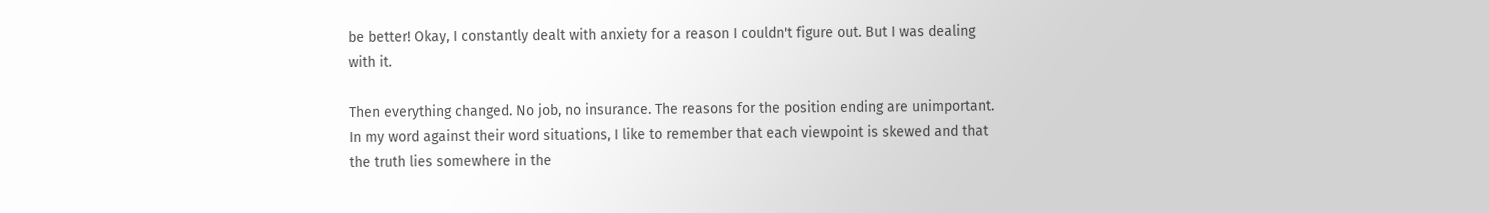be better! Okay, I constantly dealt with anxiety for a reason I couldn't figure out. But I was dealing with it.

Then everything changed. No job, no insurance. The reasons for the position ending are unimportant. In my word against their word situations, I like to remember that each viewpoint is skewed and that the truth lies somewhere in the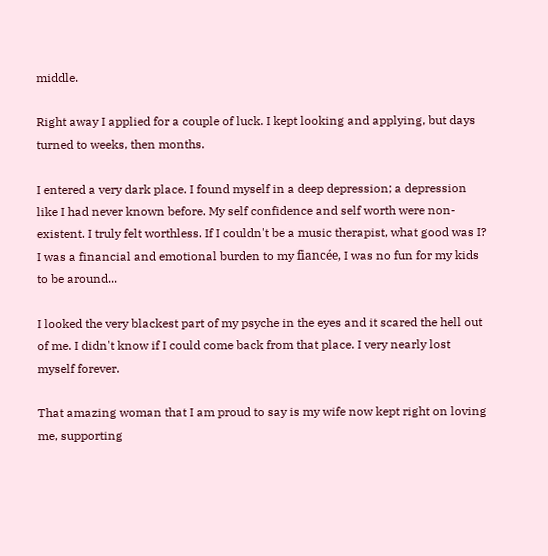middle.

Right away I applied for a couple of luck. I kept looking and applying, but days turned to weeks, then months.

I entered a very dark place. I found myself in a deep depression; a depression like I had never known before. My self confidence and self worth were non-existent. I truly felt worthless. If I couldn't be a music therapist, what good was I? I was a financial and emotional burden to my fiancée, I was no fun for my kids to be around...

I looked the very blackest part of my psyche in the eyes and it scared the hell out of me. I didn't know if I could come back from that place. I very nearly lost myself forever.

That amazing woman that I am proud to say is my wife now kept right on loving me, supporting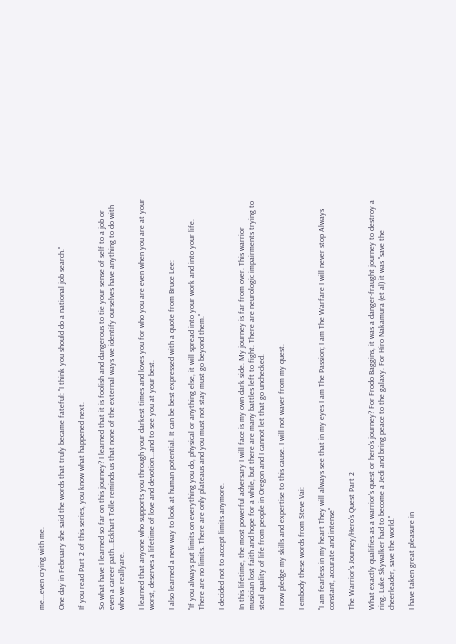me...even crying with me.

One day in February she said the words that truly became fateful: "I think you should do a national job search."

If you read Part 2 of this series, you know what happened next.

So what have I learned so far on this journey? I learned that it is foolish and dangerous to tie your sense of self to a job or even a career path...Eckhart Tolle reminds us that none of the external ways we identify ourselves have anything to do with who we reallyare.

I learned that anyone who supports you through your darkest times and loves you for who you are even when you are at your worst, deserves a lifetime of love and devotion...and to see you at your best.

I also learned a new way to look at human potential. It can be best expressed with a quote from Bruce Lee:

"If you always put limits on everything you do, physical or anything else, it will spread into your work and into your life. There are no limits. There are only plateaus and you must not stay must go beyond them."

I decided not to accept limits anymore.

In this lifetime, the most powerful adversary I will face is my own dark side. My journey is far from over. This warrior musician lost faith and hope for a while, but there are many battles left to fight. There are neurologic impairments trying to steal quality of life from people in Oregon and I cannot let that go unchecked.

I now pledge my skills and expertise to this cause. I will not waver from my quest.

I embody these words from Steve Vai:

"I am fearless in my heart They will always see that in my eyes I am The Passion; I am The Warfare I will never stop Always constant, accurate and intense"

The Warrior's Journey/Hero's Quest Part 2

What exactly qualifies as a warrior's quest or hero's journey? For Frodo Baggins, it was a danger-fraught journey to destroy a ring. Luke Skywalker had to become a Jedi and bring peace to the galaxy. For Hiro Nakamura (et al) it was "save the cheerleader, save the world."

I have taken great pleasure in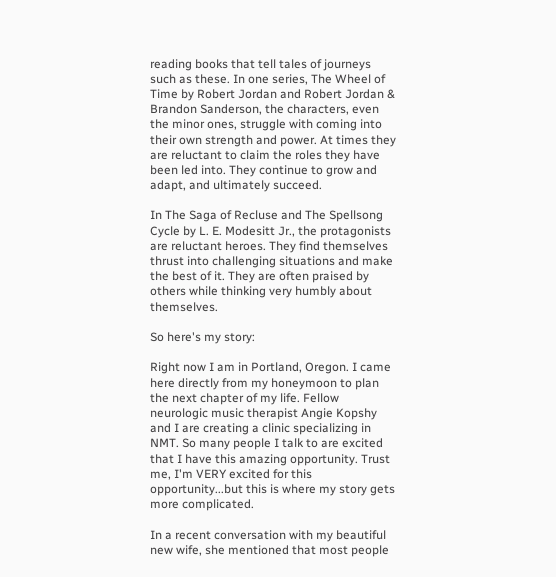reading books that tell tales of journeys such as these. In one series, The Wheel of Time by Robert Jordan and Robert Jordan & Brandon Sanderson, the characters, even the minor ones, struggle with coming into their own strength and power. At times they are reluctant to claim the roles they have been led into. They continue to grow and adapt, and ultimately succeed.

In The Saga of Recluse and The Spellsong Cycle by L. E. Modesitt Jr., the protagonists are reluctant heroes. They find themselves thrust into challenging situations and make the best of it. They are often praised by others while thinking very humbly about themselves.

So here's my story:

Right now I am in Portland, Oregon. I came here directly from my honeymoon to plan the next chapter of my life. Fellow neurologic music therapist Angie Kopshy and I are creating a clinic specializing in NMT. So many people I talk to are excited that I have this amazing opportunity. Trust me, I'm VERY excited for this opportunity...but this is where my story gets more complicated.

In a recent conversation with my beautiful new wife, she mentioned that most people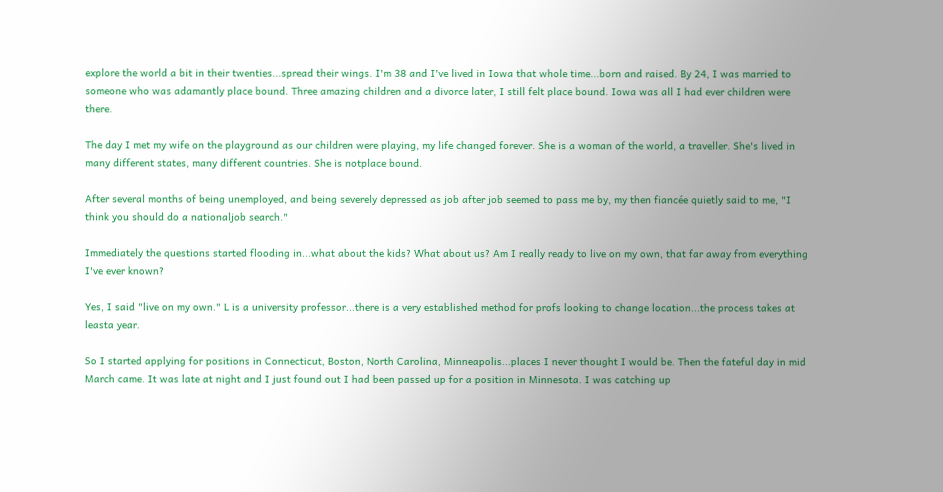explore the world a bit in their twenties...spread their wings. I'm 38 and I've lived in Iowa that whole time...born and raised. By 24, I was married to someone who was adamantly place bound. Three amazing children and a divorce later, I still felt place bound. Iowa was all I had ever children were there.

The day I met my wife on the playground as our children were playing, my life changed forever. She is a woman of the world, a traveller. She's lived in many different states, many different countries. She is notplace bound.

After several months of being unemployed, and being severely depressed as job after job seemed to pass me by, my then fiancée quietly said to me, "I think you should do a nationaljob search."

Immediately the questions started flooding in...what about the kids? What about us? Am I really ready to live on my own, that far away from everything I've ever known?

Yes, I said "live on my own." L is a university professor...there is a very established method for profs looking to change location...the process takes at leasta year.

So I started applying for positions in Connecticut, Boston, North Carolina, Minneapolis...places I never thought I would be. Then the fateful day in mid March came. It was late at night and I just found out I had been passed up for a position in Minnesota. I was catching up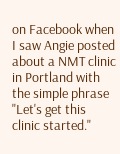on Facebook when I saw Angie posted about a NMT clinic in Portland with the simple phrase "Let's get this clinic started."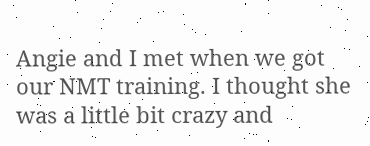Angie and I met when we got our NMT training. I thought she was a little bit crazy and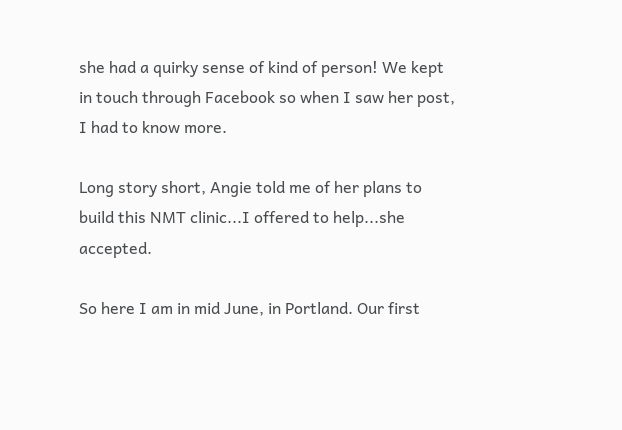she had a quirky sense of kind of person! We kept in touch through Facebook so when I saw her post, I had to know more.

Long story short, Angie told me of her plans to build this NMT clinic...I offered to help...she accepted.

So here I am in mid June, in Portland. Our first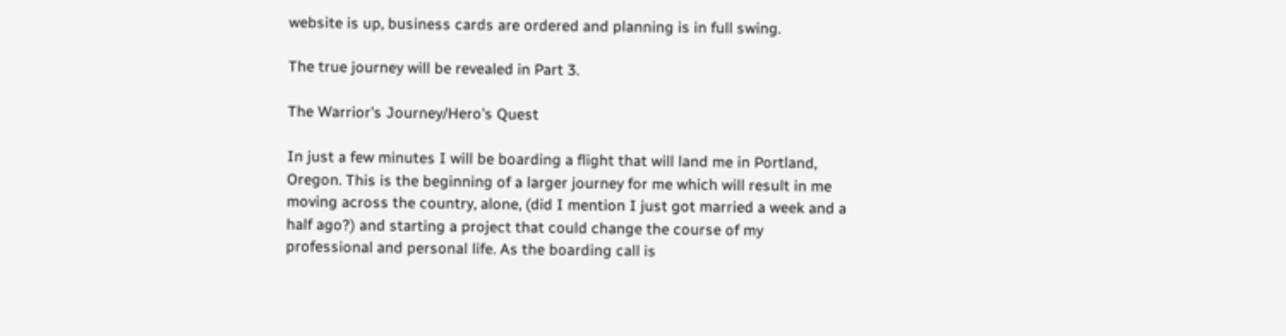website is up, business cards are ordered and planning is in full swing.

The true journey will be revealed in Part 3.

The Warrior's Journey/Hero's Quest

In just a few minutes I will be boarding a flight that will land me in Portland, Oregon. This is the beginning of a larger journey for me which will result in me moving across the country, alone, (did I mention I just got married a week and a half ago?) and starting a project that could change the course of my professional and personal life. As the boarding call is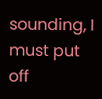sounding, I must put off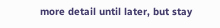more detail until later, but stay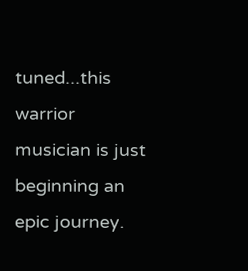tuned...this warrior musician is just beginning an epic journey.